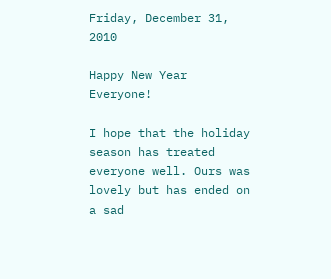Friday, December 31, 2010

Happy New Year Everyone!

I hope that the holiday season has treated everyone well. Ours was lovely but has ended on a sad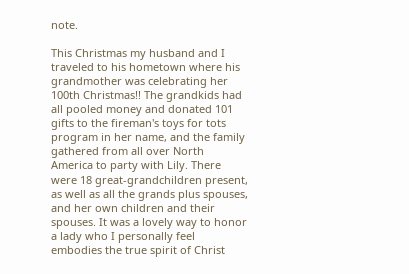note.

This Christmas my husband and I traveled to his hometown where his grandmother was celebrating her 100th Christmas!! The grandkids had all pooled money and donated 101 gifts to the fireman's toys for tots program in her name, and the family gathered from all over North America to party with Lily. There were 18 great-grandchildren present, as well as all the grands plus spouses, and her own children and their spouses. It was a lovely way to honor a lady who I personally feel embodies the true spirit of Christ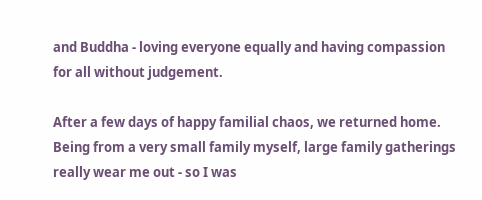and Buddha - loving everyone equally and having compassion for all without judgement.

After a few days of happy familial chaos, we returned home. Being from a very small family myself, large family gatherings really wear me out - so I was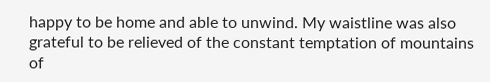happy to be home and able to unwind. My waistline was also grateful to be relieved of the constant temptation of mountains of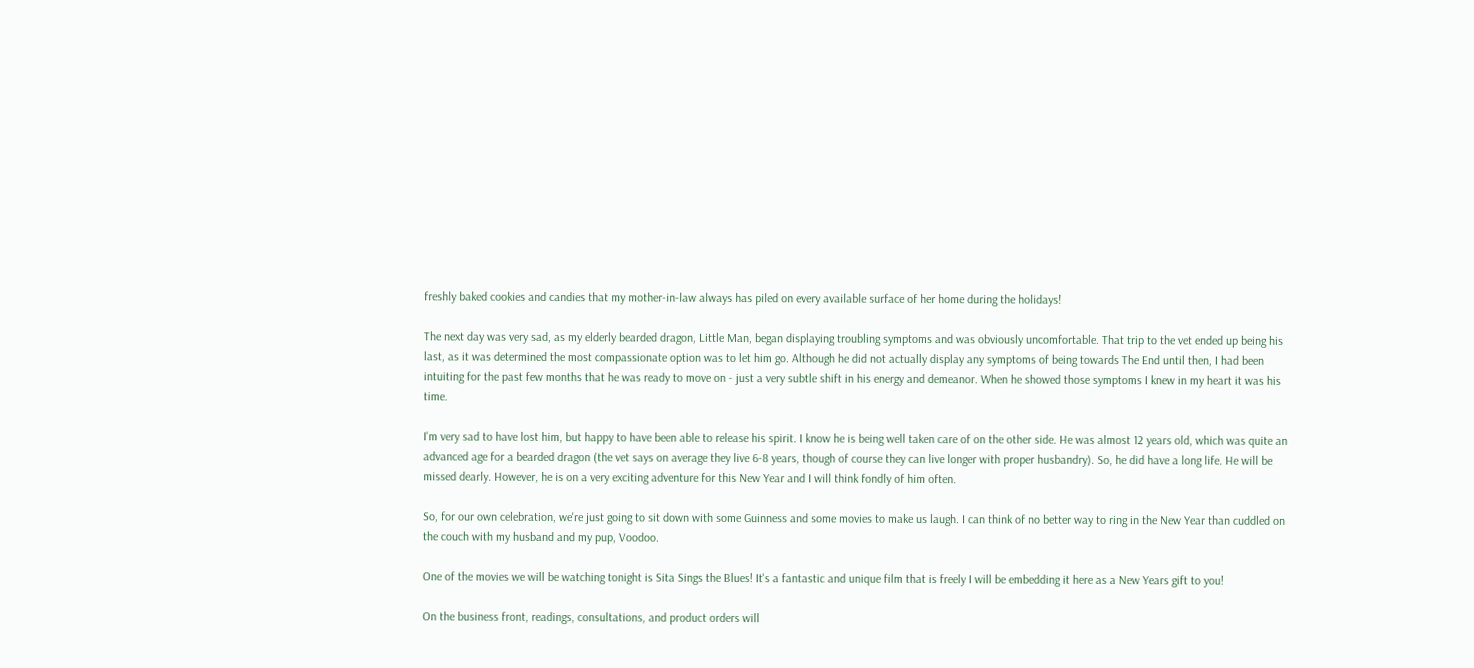freshly baked cookies and candies that my mother-in-law always has piled on every available surface of her home during the holidays!

The next day was very sad, as my elderly bearded dragon, Little Man, began displaying troubling symptoms and was obviously uncomfortable. That trip to the vet ended up being his last, as it was determined the most compassionate option was to let him go. Although he did not actually display any symptoms of being towards The End until then, I had been intuiting for the past few months that he was ready to move on - just a very subtle shift in his energy and demeanor. When he showed those symptoms I knew in my heart it was his time.

I'm very sad to have lost him, but happy to have been able to release his spirit. I know he is being well taken care of on the other side. He was almost 12 years old, which was quite an advanced age for a bearded dragon (the vet says on average they live 6-8 years, though of course they can live longer with proper husbandry). So, he did have a long life. He will be missed dearly. However, he is on a very exciting adventure for this New Year and I will think fondly of him often.

So, for our own celebration, we're just going to sit down with some Guinness and some movies to make us laugh. I can think of no better way to ring in the New Year than cuddled on the couch with my husband and my pup, Voodoo.

One of the movies we will be watching tonight is Sita Sings the Blues! It's a fantastic and unique film that is freely I will be embedding it here as a New Years gift to you!

On the business front, readings, consultations, and product orders will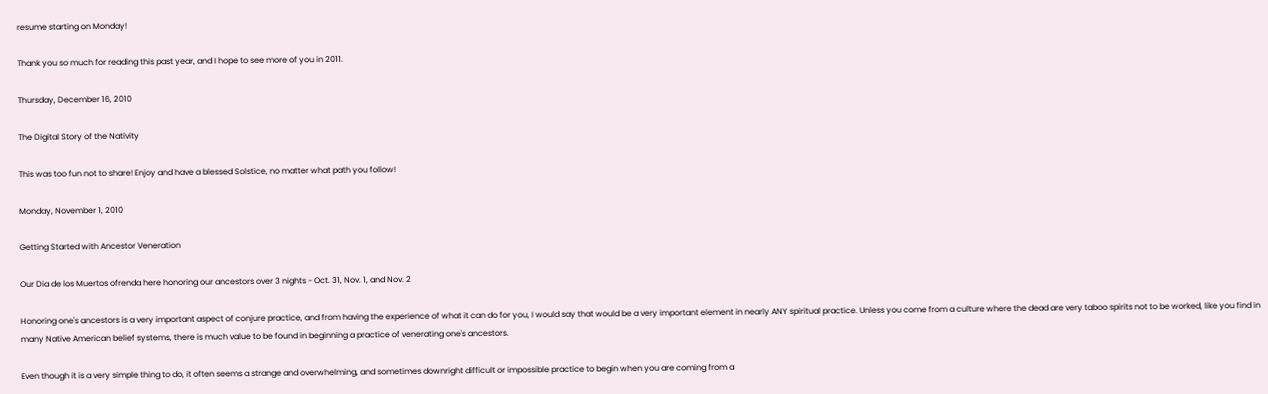resume starting on Monday!

Thank you so much for reading this past year, and I hope to see more of you in 2011.

Thursday, December 16, 2010

The Digital Story of the Nativity

This was too fun not to share! Enjoy and have a blessed Solstice, no matter what path you follow!

Monday, November 1, 2010

Getting Started with Ancestor Veneration

Our Dia de los Muertos ofrenda here honoring our ancestors over 3 nights - Oct. 31, Nov. 1, and Nov. 2

Honoring one's ancestors is a very important aspect of conjure practice, and from having the experience of what it can do for you, I would say that would be a very important element in nearly ANY spiritual practice. Unless you come from a culture where the dead are very taboo spirits not to be worked, like you find in many Native American belief systems, there is much value to be found in beginning a practice of venerating one's ancestors.

Even though it is a very simple thing to do, it often seems a strange and overwhelming, and sometimes downright difficult or impossible practice to begin when you are coming from a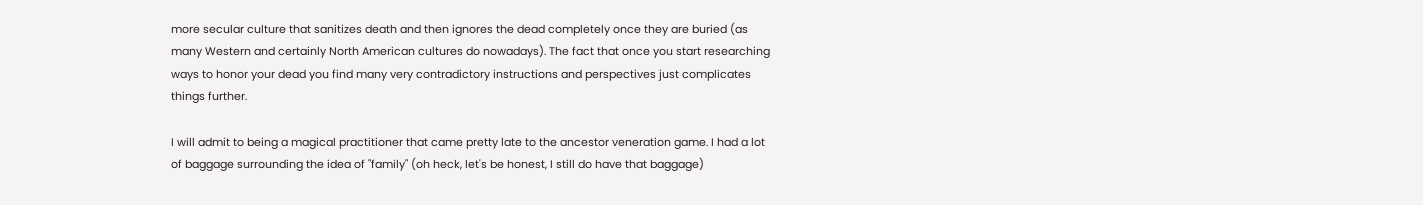more secular culture that sanitizes death and then ignores the dead completely once they are buried (as many Western and certainly North American cultures do nowadays). The fact that once you start researching ways to honor your dead you find many very contradictory instructions and perspectives just complicates things further.

I will admit to being a magical practitioner that came pretty late to the ancestor veneration game. I had a lot of baggage surrounding the idea of "family" (oh heck, let's be honest, I still do have that baggage)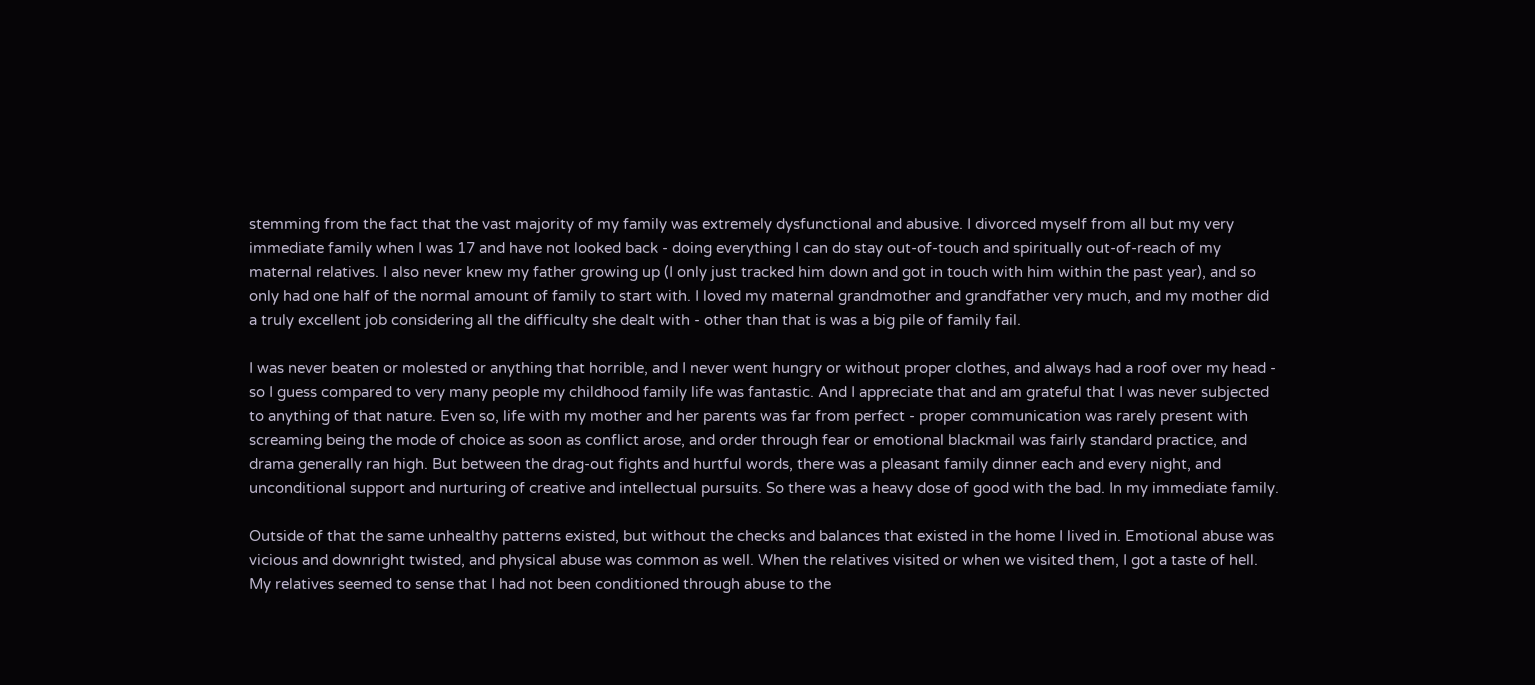stemming from the fact that the vast majority of my family was extremely dysfunctional and abusive. I divorced myself from all but my very immediate family when I was 17 and have not looked back - doing everything I can do stay out-of-touch and spiritually out-of-reach of my maternal relatives. I also never knew my father growing up (I only just tracked him down and got in touch with him within the past year), and so only had one half of the normal amount of family to start with. I loved my maternal grandmother and grandfather very much, and my mother did a truly excellent job considering all the difficulty she dealt with - other than that is was a big pile of family fail.

I was never beaten or molested or anything that horrible, and I never went hungry or without proper clothes, and always had a roof over my head - so I guess compared to very many people my childhood family life was fantastic. And I appreciate that and am grateful that I was never subjected to anything of that nature. Even so, life with my mother and her parents was far from perfect - proper communication was rarely present with screaming being the mode of choice as soon as conflict arose, and order through fear or emotional blackmail was fairly standard practice, and drama generally ran high. But between the drag-out fights and hurtful words, there was a pleasant family dinner each and every night, and unconditional support and nurturing of creative and intellectual pursuits. So there was a heavy dose of good with the bad. In my immediate family.

Outside of that the same unhealthy patterns existed, but without the checks and balances that existed in the home I lived in. Emotional abuse was vicious and downright twisted, and physical abuse was common as well. When the relatives visited or when we visited them, I got a taste of hell. My relatives seemed to sense that I had not been conditioned through abuse to the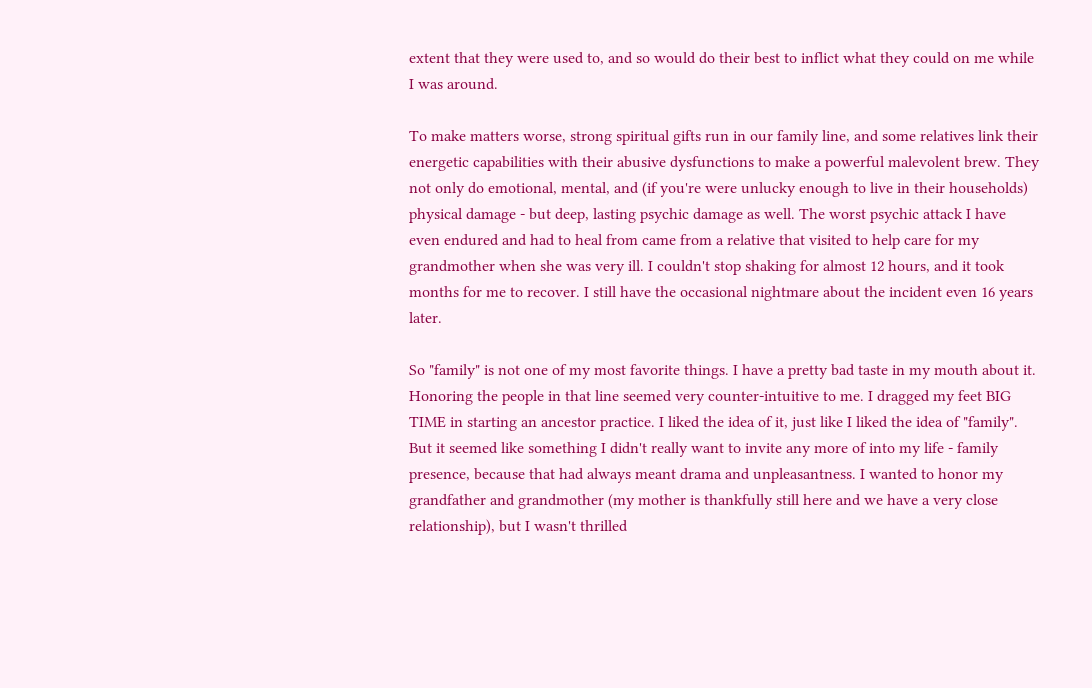extent that they were used to, and so would do their best to inflict what they could on me while I was around.

To make matters worse, strong spiritual gifts run in our family line, and some relatives link their energetic capabilities with their abusive dysfunctions to make a powerful malevolent brew. They not only do emotional, mental, and (if you're were unlucky enough to live in their households) physical damage - but deep, lasting psychic damage as well. The worst psychic attack I have even endured and had to heal from came from a relative that visited to help care for my grandmother when she was very ill. I couldn't stop shaking for almost 12 hours, and it took months for me to recover. I still have the occasional nightmare about the incident even 16 years later.

So "family" is not one of my most favorite things. I have a pretty bad taste in my mouth about it. Honoring the people in that line seemed very counter-intuitive to me. I dragged my feet BIG TIME in starting an ancestor practice. I liked the idea of it, just like I liked the idea of "family". But it seemed like something I didn't really want to invite any more of into my life - family presence, because that had always meant drama and unpleasantness. I wanted to honor my grandfather and grandmother (my mother is thankfully still here and we have a very close relationship), but I wasn't thrilled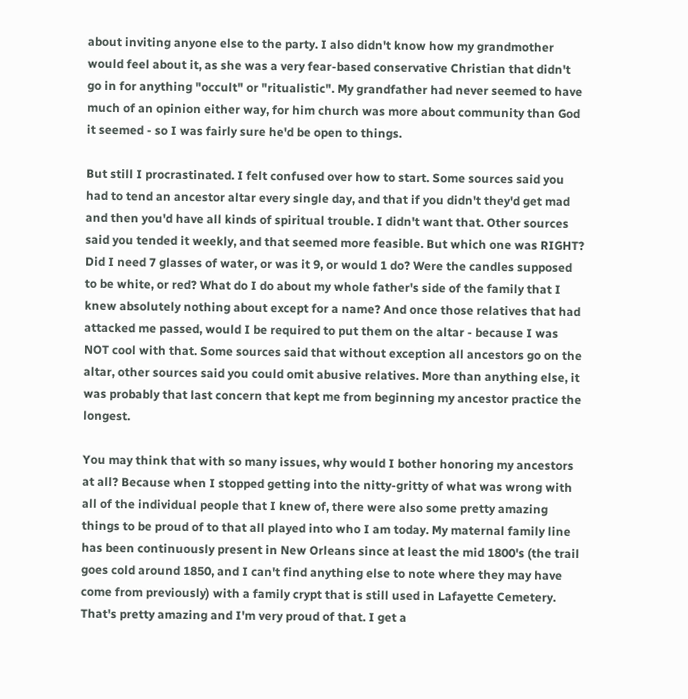about inviting anyone else to the party. I also didn't know how my grandmother would feel about it, as she was a very fear-based conservative Christian that didn't go in for anything "occult" or "ritualistic". My grandfather had never seemed to have much of an opinion either way, for him church was more about community than God it seemed - so I was fairly sure he'd be open to things.

But still I procrastinated. I felt confused over how to start. Some sources said you had to tend an ancestor altar every single day, and that if you didn't they'd get mad and then you'd have all kinds of spiritual trouble. I didn't want that. Other sources said you tended it weekly, and that seemed more feasible. But which one was RIGHT? Did I need 7 glasses of water, or was it 9, or would 1 do? Were the candles supposed to be white, or red? What do I do about my whole father's side of the family that I knew absolutely nothing about except for a name? And once those relatives that had attacked me passed, would I be required to put them on the altar - because I was NOT cool with that. Some sources said that without exception all ancestors go on the altar, other sources said you could omit abusive relatives. More than anything else, it was probably that last concern that kept me from beginning my ancestor practice the longest.

You may think that with so many issues, why would I bother honoring my ancestors at all? Because when I stopped getting into the nitty-gritty of what was wrong with all of the individual people that I knew of, there were also some pretty amazing things to be proud of to that all played into who I am today. My maternal family line has been continuously present in New Orleans since at least the mid 1800's (the trail goes cold around 1850, and I can't find anything else to note where they may have come from previously) with a family crypt that is still used in Lafayette Cemetery. That's pretty amazing and I'm very proud of that. I get a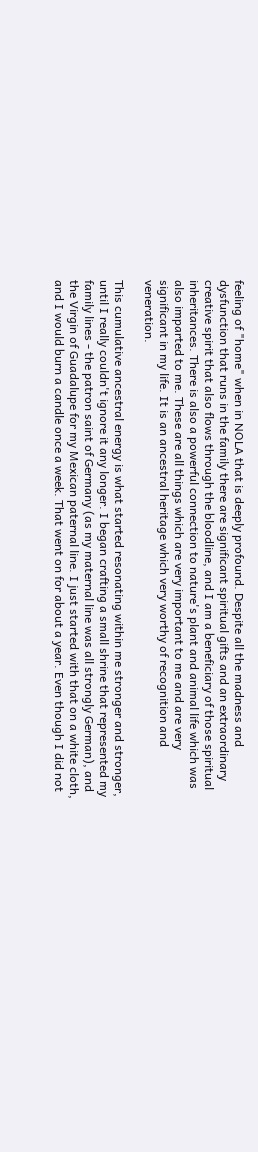feeling of "home" when in NOLA that is deeply profound. Despite all the madness and dysfunction that runs in the family there are significant spiritual gifts and an extraordinary creative spirit that also flows through the bloodline, and I am a beneficiary of those spiritual inheritances. There is also a powerful connection to nature's plant and animal life which was also imparted to me. These are all things which are very important to me and are very significant in my life. It is an ancestral heritage which very worthy of recognition and veneration.

This cumulative ancestral energy is what started resonating within me stronger and stronger, until I really couldn't ignore it any longer. I began crafting a small shrine that represented my family lines - the patron saint of Germany (as my maternal line was all strongly German), and the Virgin of Guadalupe for my Mexican paternal line. I just started with that on a white cloth, and I would burn a candle once a week. That went on for about a year. Even though I did not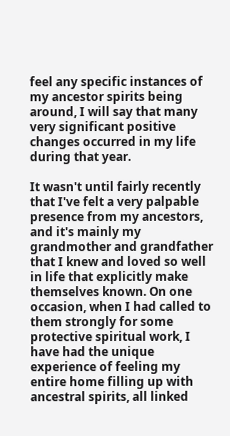feel any specific instances of my ancestor spirits being around, I will say that many very significant positive changes occurred in my life during that year.

It wasn't until fairly recently that I've felt a very palpable presence from my ancestors, and it's mainly my grandmother and grandfather that I knew and loved so well in life that explicitly make themselves known. On one occasion, when I had called to them strongly for some protective spiritual work, I have had the unique experience of feeling my entire home filling up with ancestral spirits, all linked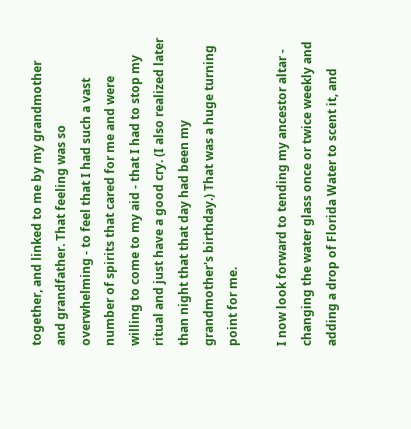together, and linked to me by my grandmother and grandfather. That feeling was so overwhelming - to feel that I had such a vast number of spirits that cared for me and were willing to come to my aid - that I had to stop my ritual and just have a good cry. (I also realized later than night that that day had been my grandmother's birthday.) That was a huge turning point for me.

I now look forward to tending my ancestor altar - changing the water glass once or twice weekly and adding a drop of Florida Water to scent it, and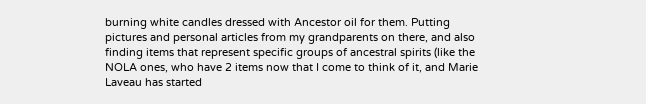burning white candles dressed with Ancestor oil for them. Putting pictures and personal articles from my grandparents on there, and also finding items that represent specific groups of ancestral spirits (like the NOLA ones, who have 2 items now that I come to think of it, and Marie Laveau has started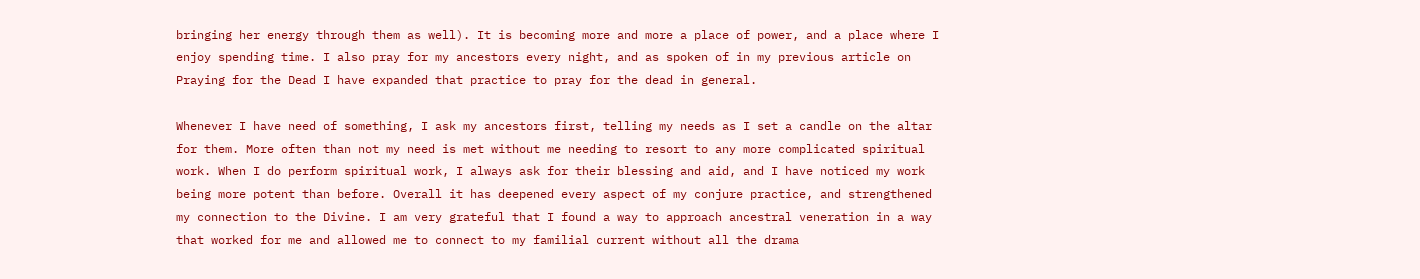bringing her energy through them as well). It is becoming more and more a place of power, and a place where I enjoy spending time. I also pray for my ancestors every night, and as spoken of in my previous article on Praying for the Dead I have expanded that practice to pray for the dead in general.

Whenever I have need of something, I ask my ancestors first, telling my needs as I set a candle on the altar for them. More often than not my need is met without me needing to resort to any more complicated spiritual work. When I do perform spiritual work, I always ask for their blessing and aid, and I have noticed my work being more potent than before. Overall it has deepened every aspect of my conjure practice, and strengthened my connection to the Divine. I am very grateful that I found a way to approach ancestral veneration in a way that worked for me and allowed me to connect to my familial current without all the drama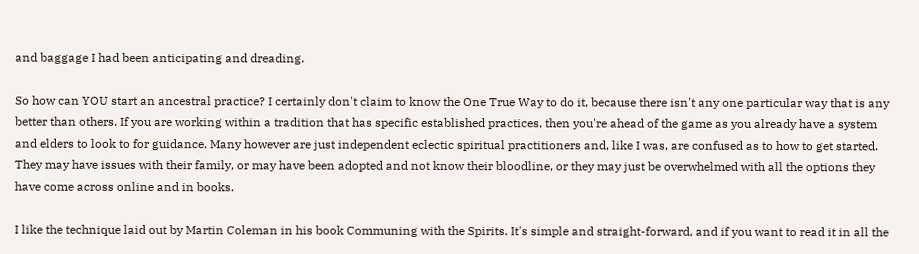and baggage I had been anticipating and dreading.

So how can YOU start an ancestral practice? I certainly don't claim to know the One True Way to do it, because there isn't any one particular way that is any better than others. If you are working within a tradition that has specific established practices, then you're ahead of the game as you already have a system and elders to look to for guidance. Many however are just independent eclectic spiritual practitioners and, like I was, are confused as to how to get started. They may have issues with their family, or may have been adopted and not know their bloodline, or they may just be overwhelmed with all the options they have come across online and in books.

I like the technique laid out by Martin Coleman in his book Communing with the Spirits. It's simple and straight-forward, and if you want to read it in all the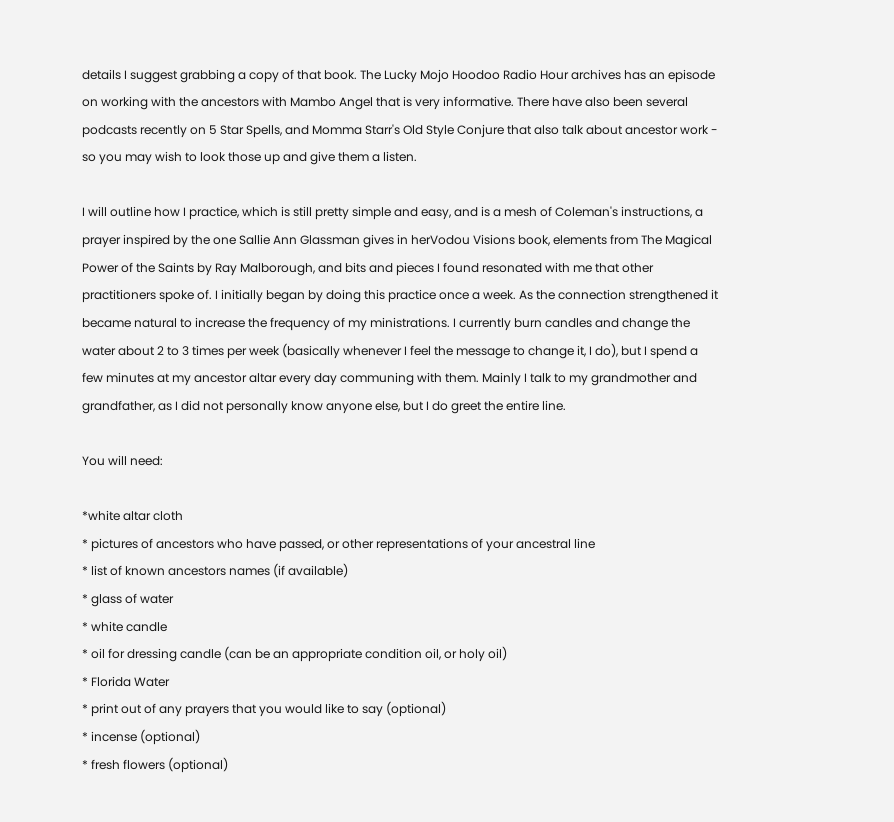details I suggest grabbing a copy of that book. The Lucky Mojo Hoodoo Radio Hour archives has an episode on working with the ancestors with Mambo Angel that is very informative. There have also been several podcasts recently on 5 Star Spells, and Momma Starr's Old Style Conjure that also talk about ancestor work - so you may wish to look those up and give them a listen.

I will outline how I practice, which is still pretty simple and easy, and is a mesh of Coleman's instructions, a prayer inspired by the one Sallie Ann Glassman gives in herVodou Visions book, elements from The Magical Power of the Saints by Ray Malborough, and bits and pieces I found resonated with me that other practitioners spoke of. I initially began by doing this practice once a week. As the connection strengthened it became natural to increase the frequency of my ministrations. I currently burn candles and change the water about 2 to 3 times per week (basically whenever I feel the message to change it, I do), but I spend a few minutes at my ancestor altar every day communing with them. Mainly I talk to my grandmother and grandfather, as I did not personally know anyone else, but I do greet the entire line.

You will need:

*white altar cloth
* pictures of ancestors who have passed, or other representations of your ancestral line
* list of known ancestors names (if available)
* glass of water
* white candle
* oil for dressing candle (can be an appropriate condition oil, or holy oil)
* Florida Water
* print out of any prayers that you would like to say (optional)
* incense (optional)
* fresh flowers (optional)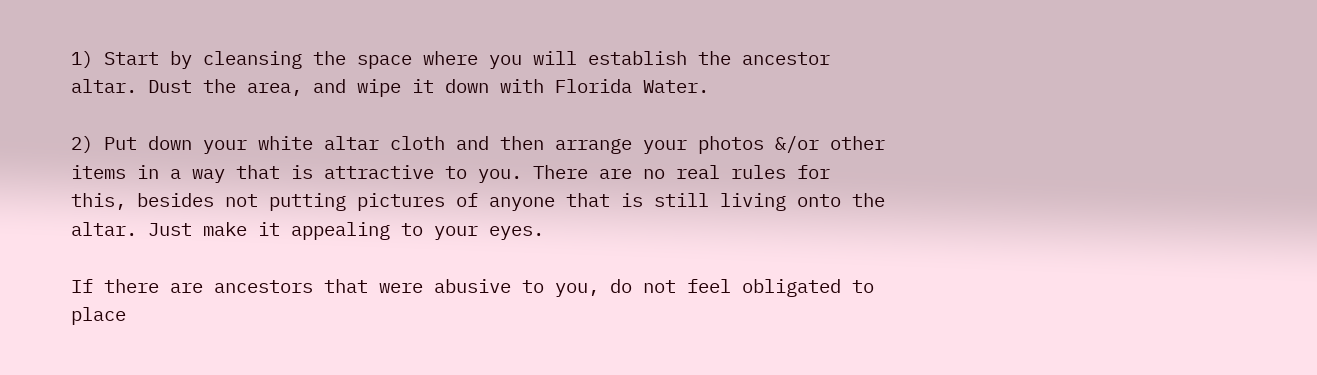1) Start by cleansing the space where you will establish the ancestor altar. Dust the area, and wipe it down with Florida Water.

2) Put down your white altar cloth and then arrange your photos &/or other items in a way that is attractive to you. There are no real rules for this, besides not putting pictures of anyone that is still living onto the altar. Just make it appealing to your eyes.

If there are ancestors that were abusive to you, do not feel obligated to place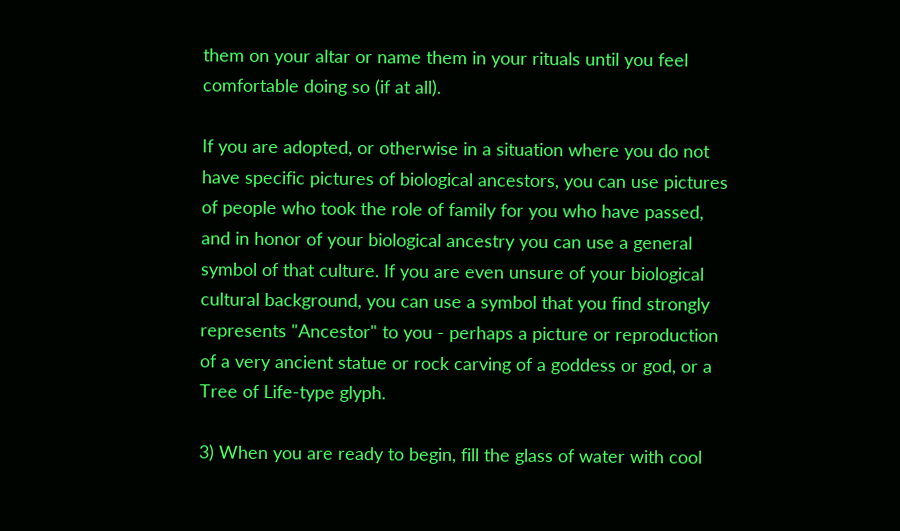them on your altar or name them in your rituals until you feel comfortable doing so (if at all).

If you are adopted, or otherwise in a situation where you do not have specific pictures of biological ancestors, you can use pictures of people who took the role of family for you who have passed, and in honor of your biological ancestry you can use a general symbol of that culture. If you are even unsure of your biological cultural background, you can use a symbol that you find strongly represents "Ancestor" to you - perhaps a picture or reproduction of a very ancient statue or rock carving of a goddess or god, or a Tree of Life-type glyph.

3) When you are ready to begin, fill the glass of water with cool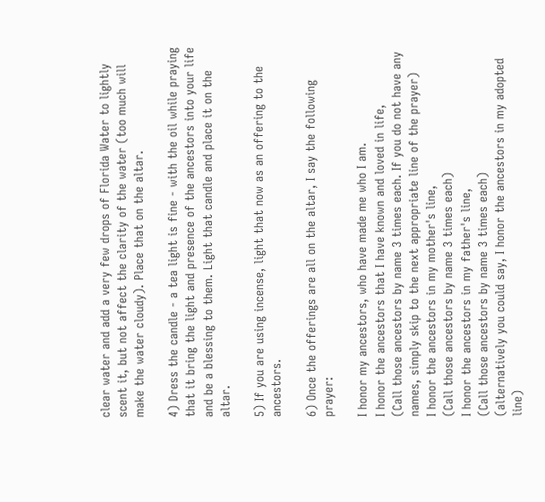clear water and add a very few drops of Florida Water to lightly scent it, but not affect the clarity of the water (too much will make the water cloudy). Place that on the altar.

4) Dress the candle - a tea light is fine - with the oil while praying that it bring the light and presence of the ancestors into your life and be a blessing to them. Light that candle and place it on the altar.

5) If you are using incense, light that now as an offering to the ancestors.

6) Once the offerings are all on the altar, I say the following prayer:

I honor my ancestors, who have made me who I am.
I honor the ancestors that I have known and loved in life,
(Call those ancestors by name 3 times each. If you do not have any names, simply skip to the next appropriate line of the prayer)
I honor the ancestors in my mother's line,
(Call those ancestors by name 3 times each)
I honor the ancestors in my father's line,
(Call those ancestors by name 3 times each)
(alternatively you could say, I honor the ancestors in my adopted line)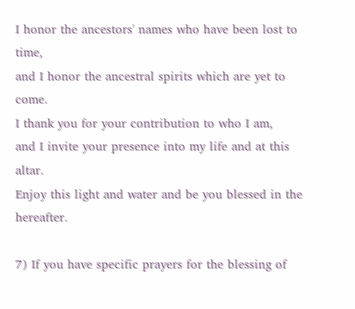I honor the ancestors' names who have been lost to time,
and I honor the ancestral spirits which are yet to come.
I thank you for your contribution to who I am,
and I invite your presence into my life and at this altar.
Enjoy this light and water and be you blessed in the hereafter.

7) If you have specific prayers for the blessing of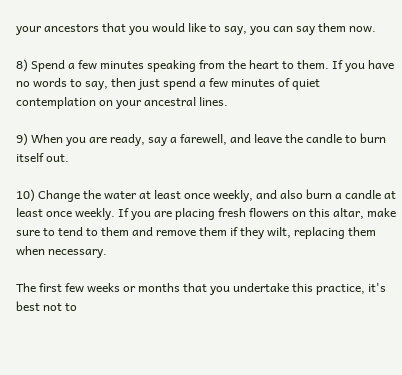your ancestors that you would like to say, you can say them now.

8) Spend a few minutes speaking from the heart to them. If you have no words to say, then just spend a few minutes of quiet contemplation on your ancestral lines.

9) When you are ready, say a farewell, and leave the candle to burn itself out.

10) Change the water at least once weekly, and also burn a candle at least once weekly. If you are placing fresh flowers on this altar, make sure to tend to them and remove them if they wilt, replacing them when necessary.

The first few weeks or months that you undertake this practice, it's best not to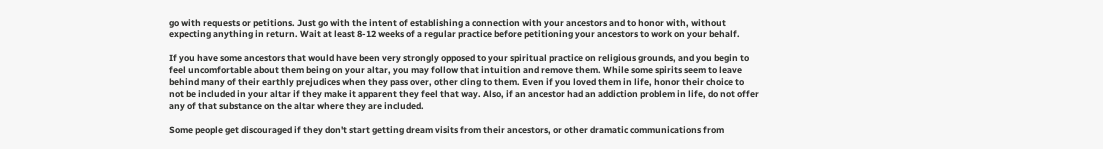go with requests or petitions. Just go with the intent of establishing a connection with your ancestors and to honor with, without expecting anything in return. Wait at least 8-12 weeks of a regular practice before petitioning your ancestors to work on your behalf.

If you have some ancestors that would have been very strongly opposed to your spiritual practice on religious grounds, and you begin to feel uncomfortable about them being on your altar, you may follow that intuition and remove them. While some spirits seem to leave behind many of their earthly prejudices when they pass over, other cling to them. Even if you loved them in life, honor their choice to not be included in your altar if they make it apparent they feel that way. Also, if an ancestor had an addiction problem in life, do not offer any of that substance on the altar where they are included.

Some people get discouraged if they don't start getting dream visits from their ancestors, or other dramatic communications from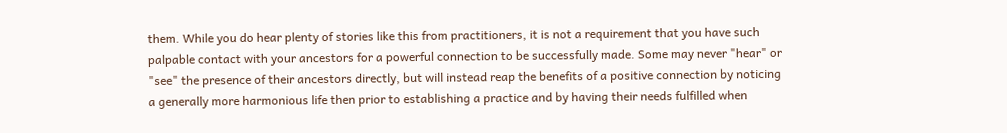them. While you do hear plenty of stories like this from practitioners, it is not a requirement that you have such palpable contact with your ancestors for a powerful connection to be successfully made. Some may never "hear" or "see" the presence of their ancestors directly, but will instead reap the benefits of a positive connection by noticing a generally more harmonious life then prior to establishing a practice and by having their needs fulfilled when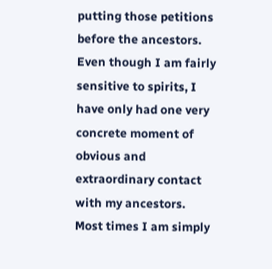putting those petitions before the ancestors. Even though I am fairly sensitive to spirits, I have only had one very concrete moment of obvious and extraordinary contact with my ancestors. Most times I am simply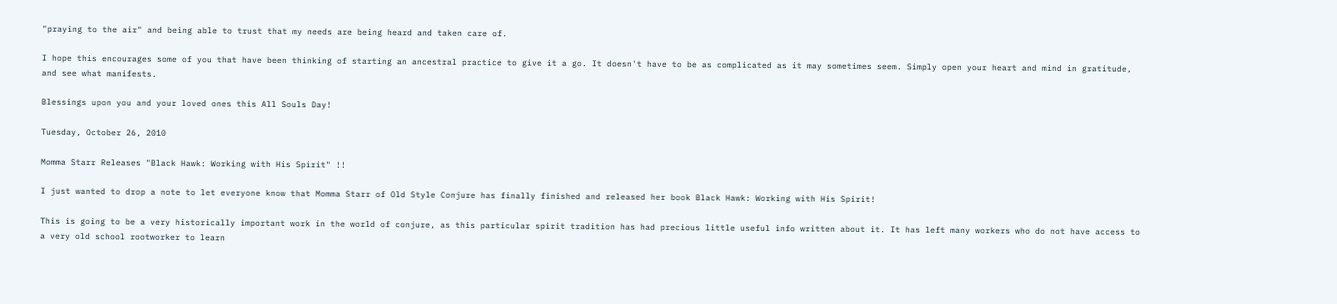"praying to the air" and being able to trust that my needs are being heard and taken care of.

I hope this encourages some of you that have been thinking of starting an ancestral practice to give it a go. It doesn't have to be as complicated as it may sometimes seem. Simply open your heart and mind in gratitude, and see what manifests.

Blessings upon you and your loved ones this All Souls Day!

Tuesday, October 26, 2010

Momma Starr Releases "Black Hawk: Working with His Spirit" !!

I just wanted to drop a note to let everyone know that Momma Starr of Old Style Conjure has finally finished and released her book Black Hawk: Working with His Spirit!

This is going to be a very historically important work in the world of conjure, as this particular spirit tradition has had precious little useful info written about it. It has left many workers who do not have access to a very old school rootworker to learn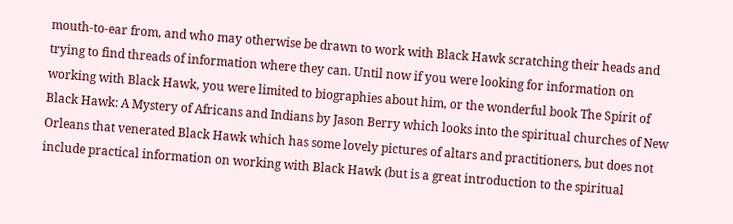mouth-to-ear from, and who may otherwise be drawn to work with Black Hawk scratching their heads and trying to find threads of information where they can. Until now if you were looking for information on working with Black Hawk, you were limited to biographies about him, or the wonderful book The Spirit of Black Hawk: A Mystery of Africans and Indians by Jason Berry which looks into the spiritual churches of New Orleans that venerated Black Hawk which has some lovely pictures of altars and practitioners, but does not include practical information on working with Black Hawk (but is a great introduction to the spiritual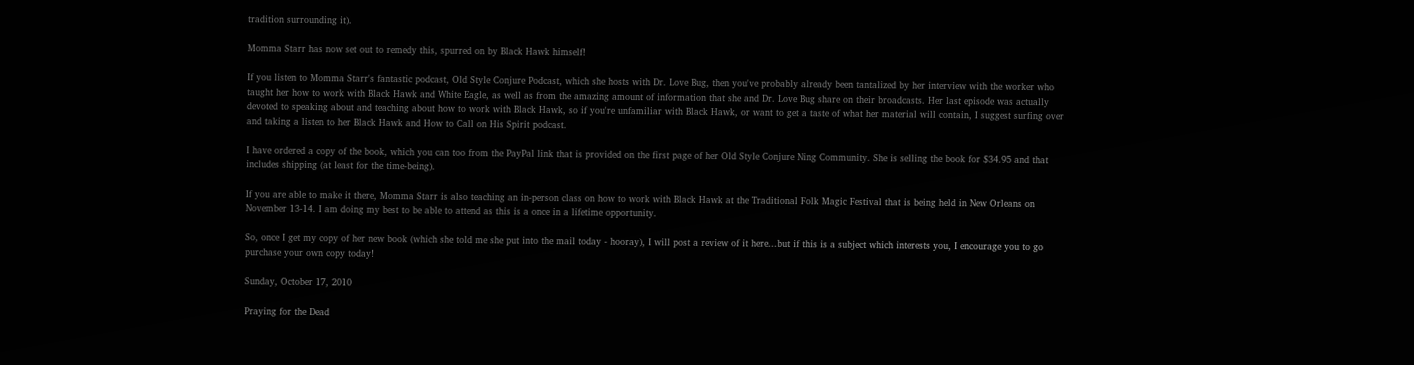tradition surrounding it).

Momma Starr has now set out to remedy this, spurred on by Black Hawk himself!

If you listen to Momma Starr's fantastic podcast, Old Style Conjure Podcast, which she hosts with Dr. Love Bug, then you've probably already been tantalized by her interview with the worker who taught her how to work with Black Hawk and White Eagle, as well as from the amazing amount of information that she and Dr. Love Bug share on their broadcasts. Her last episode was actually devoted to speaking about and teaching about how to work with Black Hawk, so if you're unfamiliar with Black Hawk, or want to get a taste of what her material will contain, I suggest surfing over and taking a listen to her Black Hawk and How to Call on His Spirit podcast.

I have ordered a copy of the book, which you can too from the PayPal link that is provided on the first page of her Old Style Conjure Ning Community. She is selling the book for $34.95 and that includes shipping (at least for the time-being).

If you are able to make it there, Momma Starr is also teaching an in-person class on how to work with Black Hawk at the Traditional Folk Magic Festival that is being held in New Orleans on November 13-14. I am doing my best to be able to attend as this is a once in a lifetime opportunity.

So, once I get my copy of her new book (which she told me she put into the mail today - hooray), I will post a review of it here...but if this is a subject which interests you, I encourage you to go purchase your own copy today!

Sunday, October 17, 2010

Praying for the Dead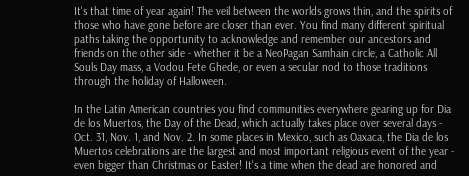It's that time of year again! The veil between the worlds grows thin, and the spirits of those who have gone before are closer than ever. You find many different spiritual paths taking the opportunity to acknowledge and remember our ancestors and friends on the other side - whether it be a NeoPagan Samhain circle, a Catholic All Souls Day mass, a Vodou Fete Ghede, or even a secular nod to those traditions through the holiday of Halloween.

In the Latin American countries you find communities everywhere gearing up for Dia de los Muertos, the Day of the Dead, which actually takes place over several days - Oct. 31, Nov. 1, and Nov. 2. In some places in Mexico, such as Oaxaca, the Dia de los Muertos celebrations are the largest and most important religious event of the year - even bigger than Christmas or Easter! It's a time when the dead are honored and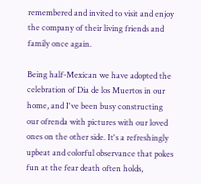remembered and invited to visit and enjoy the company of their living friends and family once again.

Being half-Mexican we have adopted the celebration of Dia de los Muertos in our home, and I've been busy constructing our ofrenda with pictures with our loved ones on the other side. It's a refreshingly upbeat and colorful observance that pokes fun at the fear death often holds,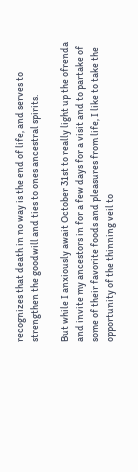recognizes that death in no way is the end of life, and serves to strengthen the goodwill and ties to ones ancestral spirits.

But while I anxiously await October 31st to really light up the ofrenda and invite my ancestors in for a few days for a visit and to partake of some of their favorite foods and pleasures from life, I like to take the opportunity of the thinning veil to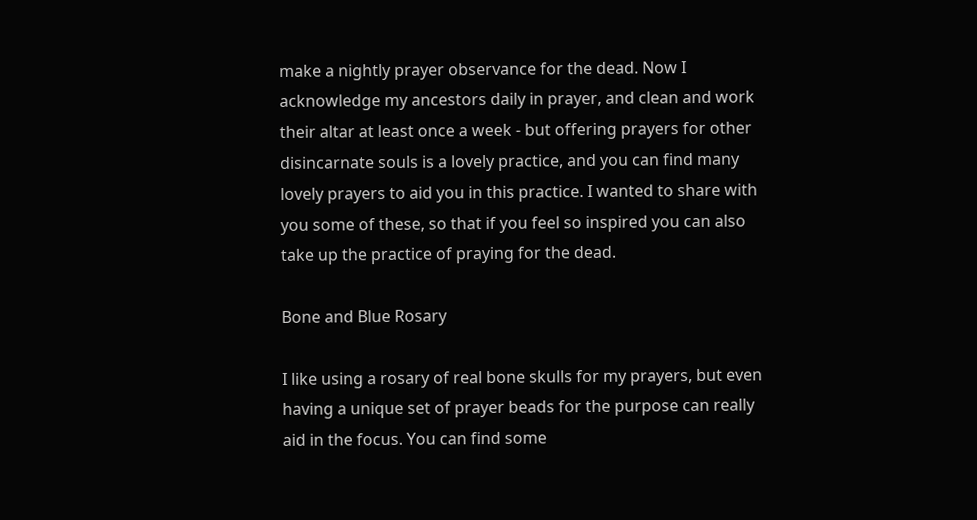make a nightly prayer observance for the dead. Now I acknowledge my ancestors daily in prayer, and clean and work their altar at least once a week - but offering prayers for other disincarnate souls is a lovely practice, and you can find many lovely prayers to aid you in this practice. I wanted to share with you some of these, so that if you feel so inspired you can also take up the practice of praying for the dead.

Bone and Blue Rosary

I like using a rosary of real bone skulls for my prayers, but even having a unique set of prayer beads for the purpose can really aid in the focus. You can find some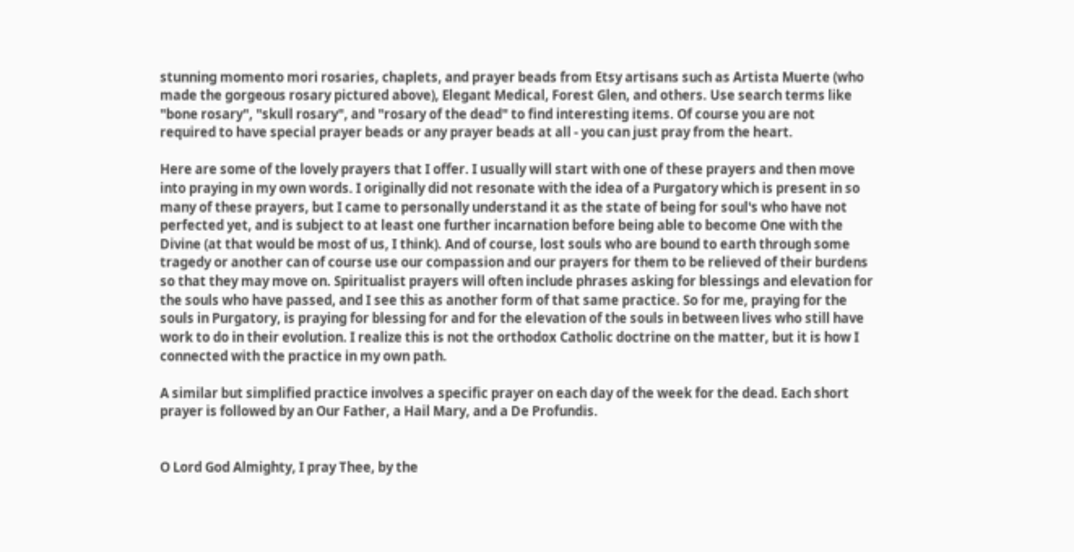stunning momento mori rosaries, chaplets, and prayer beads from Etsy artisans such as Artista Muerte (who made the gorgeous rosary pictured above), Elegant Medical, Forest Glen, and others. Use search terms like "bone rosary", "skull rosary", and "rosary of the dead" to find interesting items. Of course you are not required to have special prayer beads or any prayer beads at all - you can just pray from the heart.

Here are some of the lovely prayers that I offer. I usually will start with one of these prayers and then move into praying in my own words. I originally did not resonate with the idea of a Purgatory which is present in so many of these prayers, but I came to personally understand it as the state of being for soul's who have not perfected yet, and is subject to at least one further incarnation before being able to become One with the Divine (at that would be most of us, I think). And of course, lost souls who are bound to earth through some tragedy or another can of course use our compassion and our prayers for them to be relieved of their burdens so that they may move on. Spiritualist prayers will often include phrases asking for blessings and elevation for the souls who have passed, and I see this as another form of that same practice. So for me, praying for the souls in Purgatory, is praying for blessing for and for the elevation of the souls in between lives who still have work to do in their evolution. I realize this is not the orthodox Catholic doctrine on the matter, but it is how I connected with the practice in my own path.

A similar but simplified practice involves a specific prayer on each day of the week for the dead. Each short prayer is followed by an Our Father, a Hail Mary, and a De Profundis.


O Lord God Almighty, I pray Thee, by the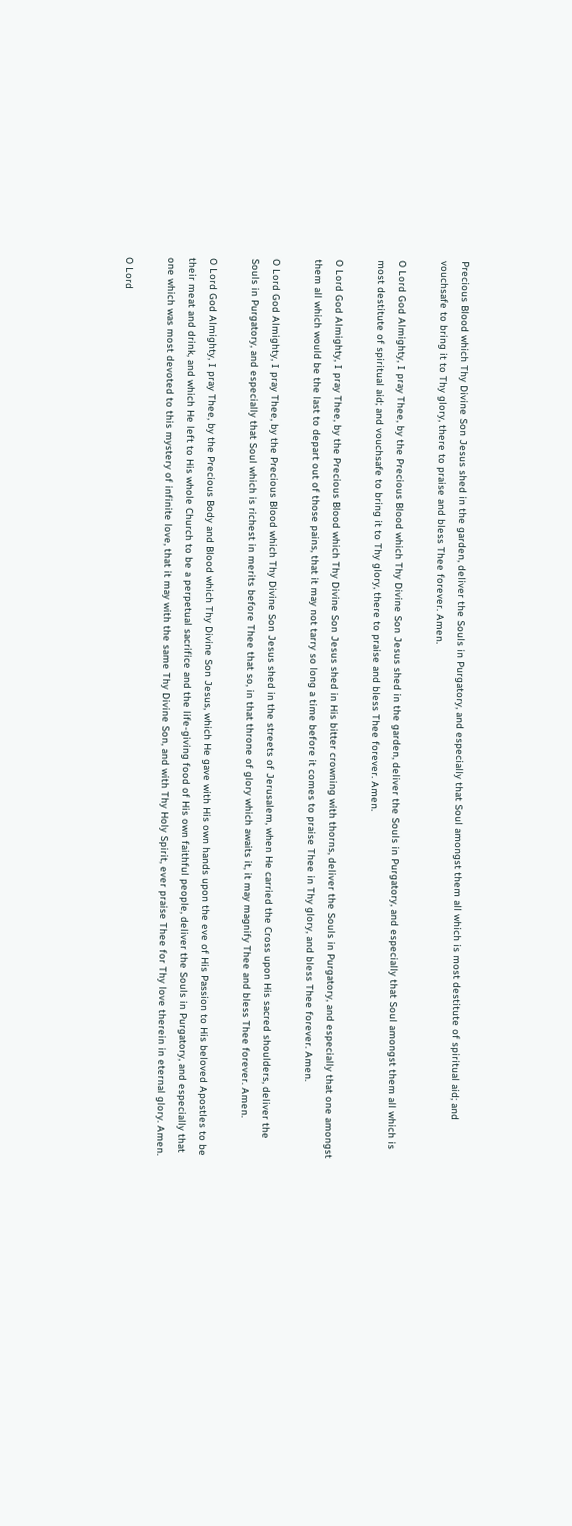Precious Blood which Thy Divine Son Jesus shed in the garden, deliver the Souls in Purgatory, and especially that Soul amongst them all which is most destitute of spiritual aid; and vouchsafe to bring it to Thy glory, there to praise and bless Thee forever. Amen.

O Lord God Almighty, I pray Thee, by the Precious Blood which Thy Divine Son Jesus shed in the garden, deliver the Souls in Purgatory, and especially that Soul amongst them all which is most destitute of spiritual aid; and vouchsafe to bring it to Thy glory, there to praise and bless Thee forever. Amen.

O Lord God Almighty, I pray Thee, by the Precious Blood which Thy Divine Son Jesus shed in His bitter crowning with thorns, deliver the Souls in Purgatory, and especially that one amongst them all which would be the last to depart out of those pains, that it may not tarry so long a time before it comes to praise Thee in Thy glory, and bless Thee forever. Amen.

O Lord God Almighty, I pray Thee, by the Precious Blood which Thy Divine Son Jesus shed in the streets of Jerusalem, when He carried the Cross upon His sacred shoulders, deliver the Souls in Purgatory, and especially that Soul which is richest in merits before Thee that so, in that throne of glory which awaits it, it may magnify Thee and bless Thee forever. Amen.

O Lord God Almighty, I pray Thee, by the Precious Body and Blood which Thy Divine Son Jesus, which He gave with His own hands upon the eve of His Passion to His beloved Apostles to be their meat and drink, and which He left to His whole Church to be a perpetual sacrifice and the life-giving food of His own faithful people, deliver the Souls in Purgatory, and especially that one which was most devoted to this mystery of infinite love, that it may with the same Thy Divine Son, and with Thy Holy Spirit, ever praise Thee for Thy love therein in eternal glory. Amen.

O Lord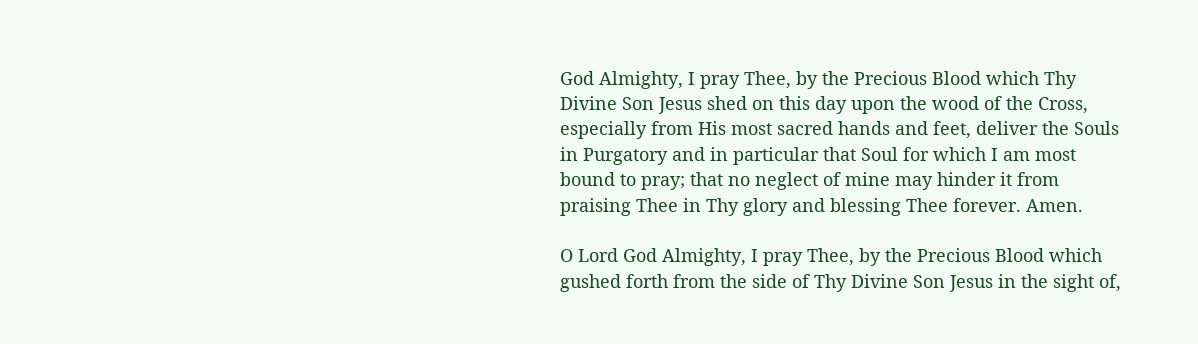God Almighty, I pray Thee, by the Precious Blood which Thy Divine Son Jesus shed on this day upon the wood of the Cross, especially from His most sacred hands and feet, deliver the Souls in Purgatory and in particular that Soul for which I am most bound to pray; that no neglect of mine may hinder it from praising Thee in Thy glory and blessing Thee forever. Amen.

O Lord God Almighty, I pray Thee, by the Precious Blood which gushed forth from the side of Thy Divine Son Jesus in the sight of,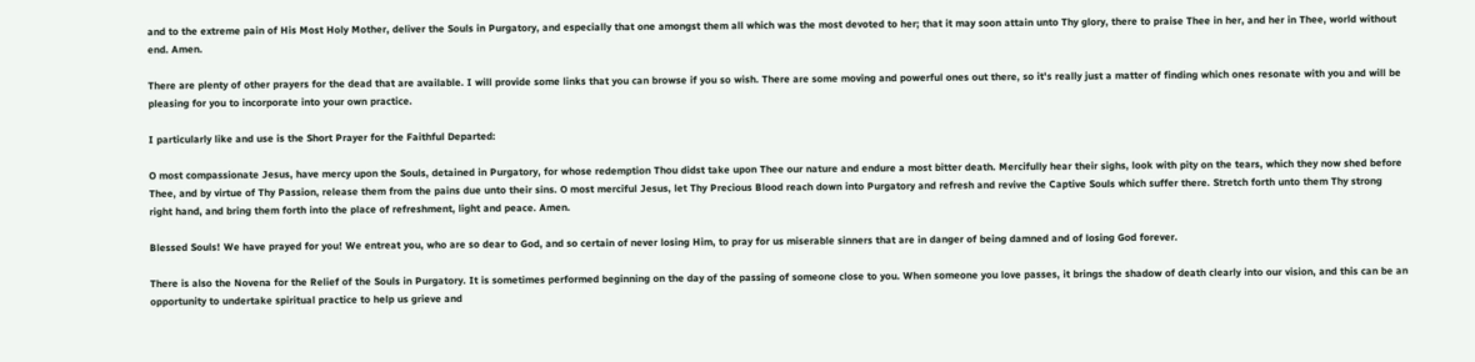and to the extreme pain of His Most Holy Mother, deliver the Souls in Purgatory, and especially that one amongst them all which was the most devoted to her; that it may soon attain unto Thy glory, there to praise Thee in her, and her in Thee, world without end. Amen.

There are plenty of other prayers for the dead that are available. I will provide some links that you can browse if you so wish. There are some moving and powerful ones out there, so it's really just a matter of finding which ones resonate with you and will be pleasing for you to incorporate into your own practice.

I particularly like and use is the Short Prayer for the Faithful Departed:

O most compassionate Jesus, have mercy upon the Souls, detained in Purgatory, for whose redemption Thou didst take upon Thee our nature and endure a most bitter death. Mercifully hear their sighs, look with pity on the tears, which they now shed before Thee, and by virtue of Thy Passion, release them from the pains due unto their sins. O most merciful Jesus, let Thy Precious Blood reach down into Purgatory and refresh and revive the Captive Souls which suffer there. Stretch forth unto them Thy strong right hand, and bring them forth into the place of refreshment, light and peace. Amen.

Blessed Souls! We have prayed for you! We entreat you, who are so dear to God, and so certain of never losing Him, to pray for us miserable sinners that are in danger of being damned and of losing God forever.

There is also the Novena for the Relief of the Souls in Purgatory. It is sometimes performed beginning on the day of the passing of someone close to you. When someone you love passes, it brings the shadow of death clearly into our vision, and this can be an opportunity to undertake spiritual practice to help us grieve and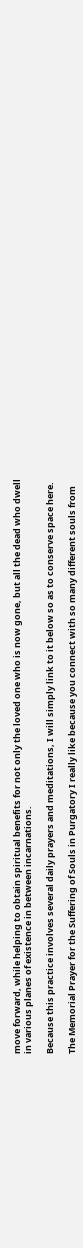move forward, while helping to obtain spiritual benefits for not only the loved one who is now gone, but all the dead who dwell in various planes of existence in between incarnations.

Because this practice involves several daily prayers and meditations, I will simply link to it below so as to conserve space here.

The Memorial Prayer for the Suffering of Souls in Purgatory I really like because you connect with so many different souls from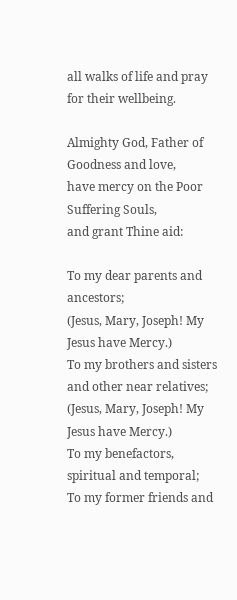all walks of life and pray for their wellbeing.

Almighty God, Father of Goodness and love,
have mercy on the Poor Suffering Souls,
and grant Thine aid:

To my dear parents and ancestors;
(Jesus, Mary, Joseph! My Jesus have Mercy.)
To my brothers and sisters and other near relatives;
(Jesus, Mary, Joseph! My Jesus have Mercy.)
To my benefactors, spiritual and temporal;
To my former friends and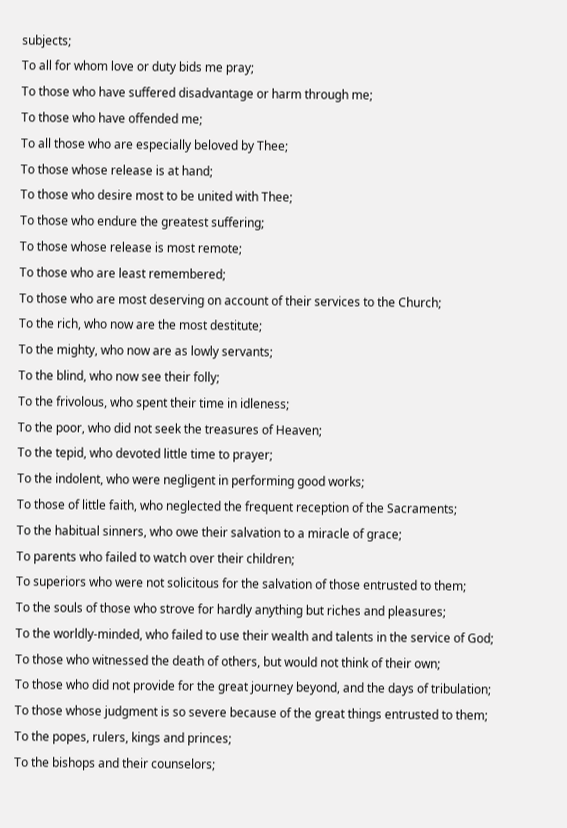subjects;
To all for whom love or duty bids me pray;
To those who have suffered disadvantage or harm through me;
To those who have offended me;
To all those who are especially beloved by Thee;
To those whose release is at hand;
To those who desire most to be united with Thee;
To those who endure the greatest suffering;
To those whose release is most remote;
To those who are least remembered;
To those who are most deserving on account of their services to the Church;
To the rich, who now are the most destitute;
To the mighty, who now are as lowly servants;
To the blind, who now see their folly;
To the frivolous, who spent their time in idleness;
To the poor, who did not seek the treasures of Heaven;
To the tepid, who devoted little time to prayer;
To the indolent, who were negligent in performing good works;
To those of little faith, who neglected the frequent reception of the Sacraments;
To the habitual sinners, who owe their salvation to a miracle of grace;
To parents who failed to watch over their children;
To superiors who were not solicitous for the salvation of those entrusted to them;
To the souls of those who strove for hardly anything but riches and pleasures;
To the worldly-minded, who failed to use their wealth and talents in the service of God;
To those who witnessed the death of others, but would not think of their own;
To those who did not provide for the great journey beyond, and the days of tribulation;
To those whose judgment is so severe because of the great things entrusted to them;
To the popes, rulers, kings and princes;
To the bishops and their counselors;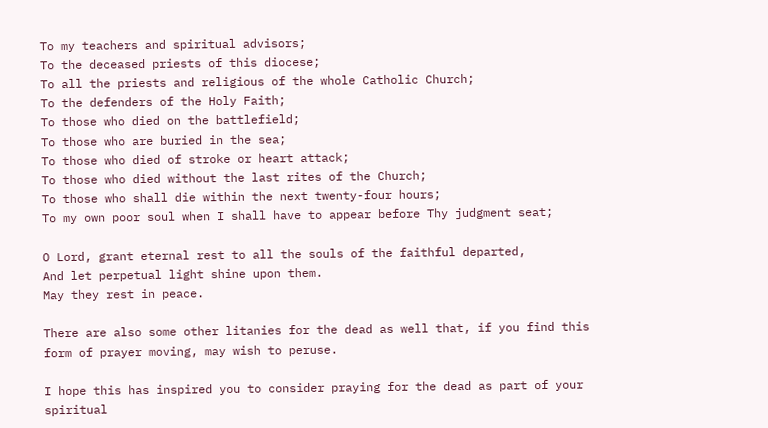To my teachers and spiritual advisors;
To the deceased priests of this diocese;
To all the priests and religious of the whole Catholic Church;
To the defenders of the Holy Faith;
To those who died on the battlefield;
To those who are buried in the sea;
To those who died of stroke or heart attack;
To those who died without the last rites of the Church;
To those who shall die within the next twenty-four hours;
To my own poor soul when I shall have to appear before Thy judgment seat;

O Lord, grant eternal rest to all the souls of the faithful departed,
And let perpetual light shine upon them.
May they rest in peace.

There are also some other litanies for the dead as well that, if you find this form of prayer moving, may wish to peruse.

I hope this has inspired you to consider praying for the dead as part of your spiritual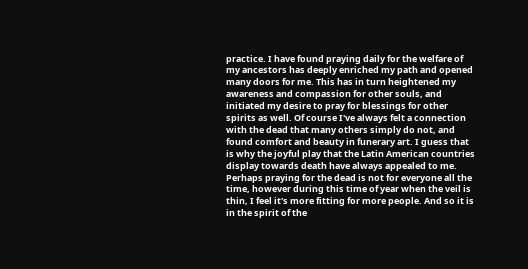practice. I have found praying daily for the welfare of my ancestors has deeply enriched my path and opened many doors for me. This has in turn heightened my awareness and compassion for other souls, and initiated my desire to pray for blessings for other spirits as well. Of course I've always felt a connection with the dead that many others simply do not, and found comfort and beauty in funerary art. I guess that is why the joyful play that the Latin American countries display towards death have always appealed to me. Perhaps praying for the dead is not for everyone all the time, however during this time of year when the veil is thin, I feel it's more fitting for more people. And so it is in the spirit of the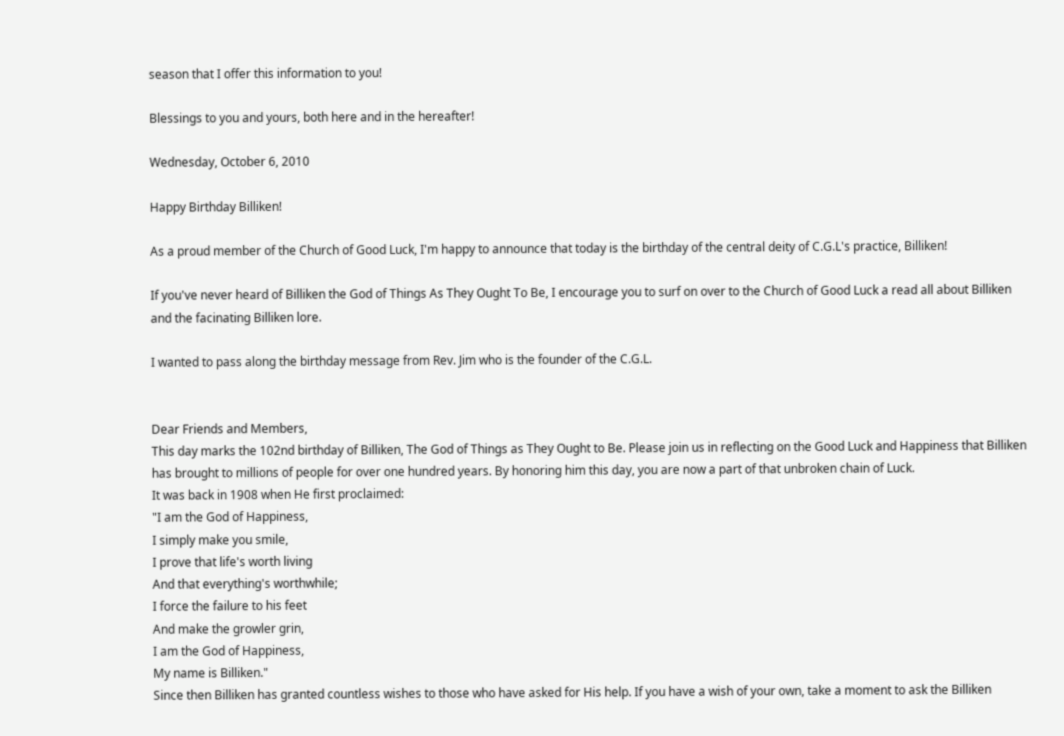season that I offer this information to you!

Blessings to you and yours, both here and in the hereafter!

Wednesday, October 6, 2010

Happy Birthday Billiken!

As a proud member of the Church of Good Luck, I'm happy to announce that today is the birthday of the central deity of C.G.L's practice, Billiken!

If you've never heard of Billiken the God of Things As They Ought To Be, I encourage you to surf on over to the Church of Good Luck a read all about Billiken and the facinating Billiken lore.

I wanted to pass along the birthday message from Rev. Jim who is the founder of the C.G.L.


Dear Friends and Members,
This day marks the 102nd birthday of Billiken, The God of Things as They Ought to Be. Please join us in reflecting on the Good Luck and Happiness that Billiken has brought to millions of people for over one hundred years. By honoring him this day, you are now a part of that unbroken chain of Luck.
It was back in 1908 when He first proclaimed:
"I am the God of Happiness,
I simply make you smile,
I prove that life's worth living
And that everything's worthwhile;
I force the failure to his feet
And make the growler grin,
I am the God of Happiness,
My name is Billiken."
Since then Billiken has granted countless wishes to those who have asked for His help. If you have a wish of your own, take a moment to ask the Billiken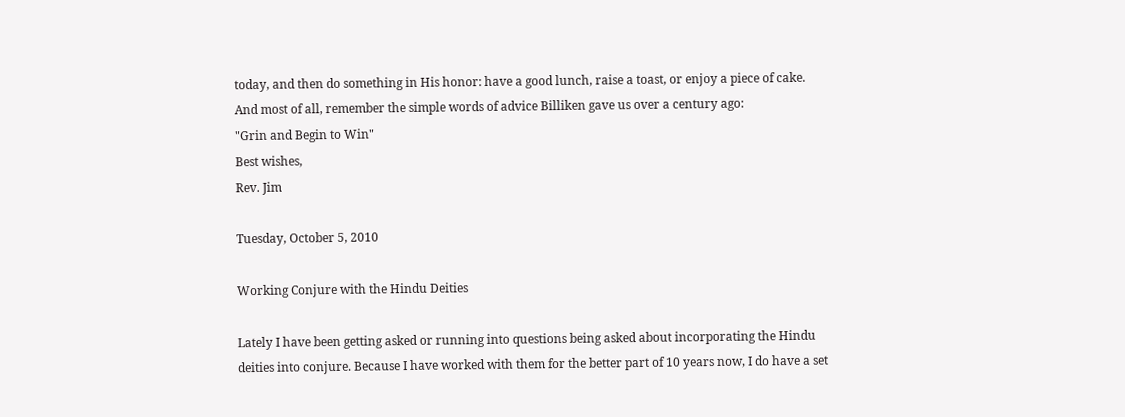today, and then do something in His honor: have a good lunch, raise a toast, or enjoy a piece of cake. And most of all, remember the simple words of advice Billiken gave us over a century ago:
"Grin and Begin to Win"
Best wishes,
Rev. Jim

Tuesday, October 5, 2010

Working Conjure with the Hindu Deities

Lately I have been getting asked or running into questions being asked about incorporating the Hindu deities into conjure. Because I have worked with them for the better part of 10 years now, I do have a set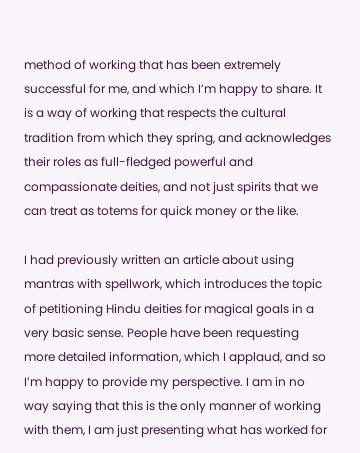method of working that has been extremely successful for me, and which I’m happy to share. It is a way of working that respects the cultural tradition from which they spring, and acknowledges their roles as full-fledged powerful and compassionate deities, and not just spirits that we can treat as totems for quick money or the like.

I had previously written an article about using mantras with spellwork, which introduces the topic of petitioning Hindu deities for magical goals in a very basic sense. People have been requesting more detailed information, which I applaud, and so I’m happy to provide my perspective. I am in no way saying that this is the only manner of working with them, I am just presenting what has worked for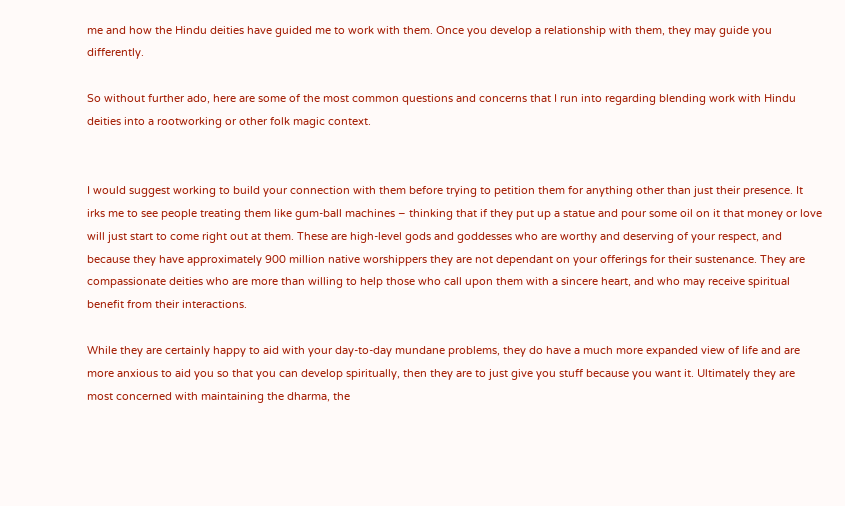me and how the Hindu deities have guided me to work with them. Once you develop a relationship with them, they may guide you differently.

So without further ado, here are some of the most common questions and concerns that I run into regarding blending work with Hindu deities into a rootworking or other folk magic context.


I would suggest working to build your connection with them before trying to petition them for anything other than just their presence. It irks me to see people treating them like gum-ball machines – thinking that if they put up a statue and pour some oil on it that money or love will just start to come right out at them. These are high-level gods and goddesses who are worthy and deserving of your respect, and because they have approximately 900 million native worshippers they are not dependant on your offerings for their sustenance. They are compassionate deities who are more than willing to help those who call upon them with a sincere heart, and who may receive spiritual benefit from their interactions.

While they are certainly happy to aid with your day-to-day mundane problems, they do have a much more expanded view of life and are more anxious to aid you so that you can develop spiritually, then they are to just give you stuff because you want it. Ultimately they are most concerned with maintaining the dharma, the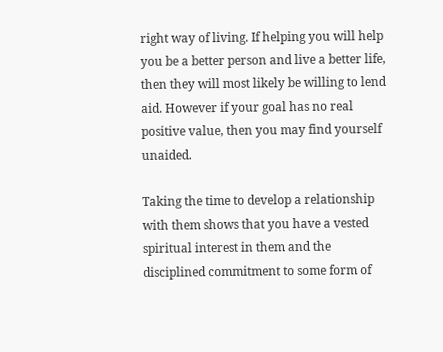right way of living. If helping you will help you be a better person and live a better life, then they will most likely be willing to lend aid. However if your goal has no real positive value, then you may find yourself unaided.

Taking the time to develop a relationship with them shows that you have a vested spiritual interest in them and the disciplined commitment to some form of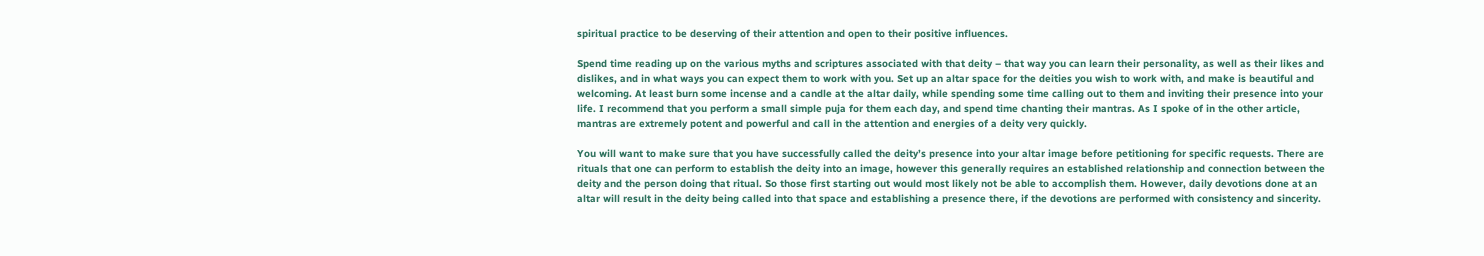spiritual practice to be deserving of their attention and open to their positive influences.

Spend time reading up on the various myths and scriptures associated with that deity – that way you can learn their personality, as well as their likes and dislikes, and in what ways you can expect them to work with you. Set up an altar space for the deities you wish to work with, and make is beautiful and welcoming. At least burn some incense and a candle at the altar daily, while spending some time calling out to them and inviting their presence into your life. I recommend that you perform a small simple puja for them each day, and spend time chanting their mantras. As I spoke of in the other article, mantras are extremely potent and powerful and call in the attention and energies of a deity very quickly.

You will want to make sure that you have successfully called the deity’s presence into your altar image before petitioning for specific requests. There are rituals that one can perform to establish the deity into an image, however this generally requires an established relationship and connection between the deity and the person doing that ritual. So those first starting out would most likely not be able to accomplish them. However, daily devotions done at an altar will result in the deity being called into that space and establishing a presence there, if the devotions are performed with consistency and sincerity.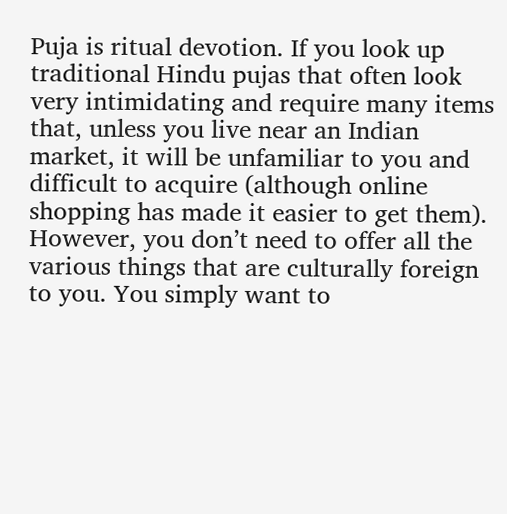Puja is ritual devotion. If you look up traditional Hindu pujas that often look very intimidating and require many items that, unless you live near an Indian market, it will be unfamiliar to you and difficult to acquire (although online shopping has made it easier to get them). However, you don’t need to offer all the various things that are culturally foreign to you. You simply want to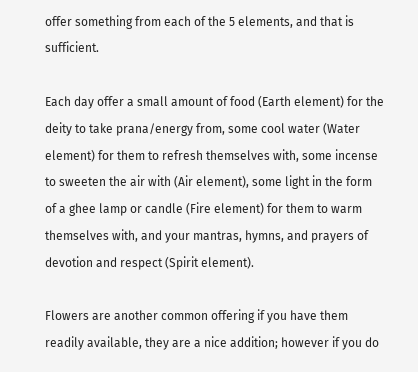offer something from each of the 5 elements, and that is sufficient.

Each day offer a small amount of food (Earth element) for the deity to take prana/energy from, some cool water (Water element) for them to refresh themselves with, some incense to sweeten the air with (Air element), some light in the form of a ghee lamp or candle (Fire element) for them to warm themselves with, and your mantras, hymns, and prayers of devotion and respect (Spirit element).

Flowers are another common offering if you have them readily available, they are a nice addition; however if you do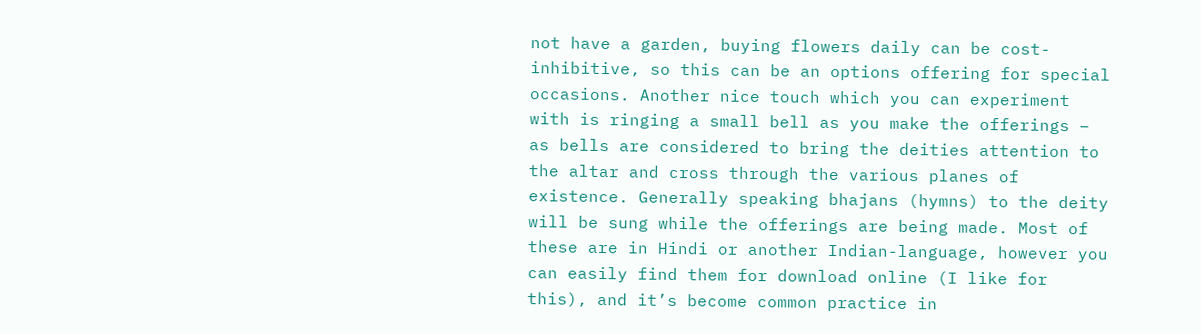not have a garden, buying flowers daily can be cost-inhibitive, so this can be an options offering for special occasions. Another nice touch which you can experiment with is ringing a small bell as you make the offerings – as bells are considered to bring the deities attention to the altar and cross through the various planes of existence. Generally speaking bhajans (hymns) to the deity will be sung while the offerings are being made. Most of these are in Hindi or another Indian-language, however you can easily find them for download online (I like for this), and it’s become common practice in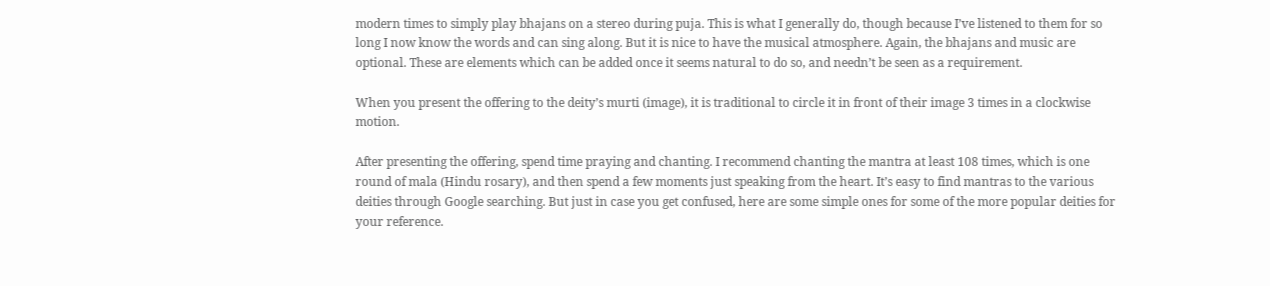modern times to simply play bhajans on a stereo during puja. This is what I generally do, though because I’ve listened to them for so long I now know the words and can sing along. But it is nice to have the musical atmosphere. Again, the bhajans and music are optional. These are elements which can be added once it seems natural to do so, and needn’t be seen as a requirement.

When you present the offering to the deity’s murti (image), it is traditional to circle it in front of their image 3 times in a clockwise motion.

After presenting the offering, spend time praying and chanting. I recommend chanting the mantra at least 108 times, which is one round of mala (Hindu rosary), and then spend a few moments just speaking from the heart. It’s easy to find mantras to the various deities through Google searching. But just in case you get confused, here are some simple ones for some of the more popular deities for your reference.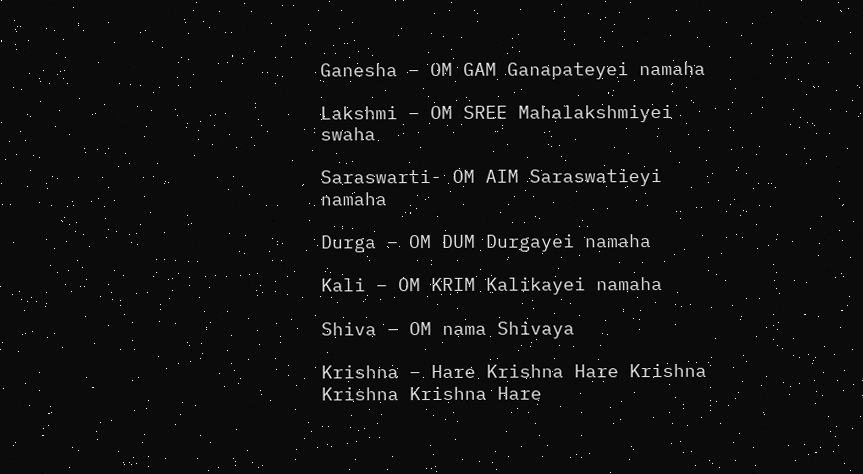Ganesha – OM GAM Ganapateyei namaha

Lakshmi – OM SREE Mahalakshmiyei swaha

Saraswarti- OM AIM Saraswatieyi namaha

Durga – OM DUM Durgayei namaha

Kali – OM KRIM Kalikayei namaha

Shiva – OM nama Shivaya

Krishna – Hare Krishna Hare Krishna Krishna Krishna Hare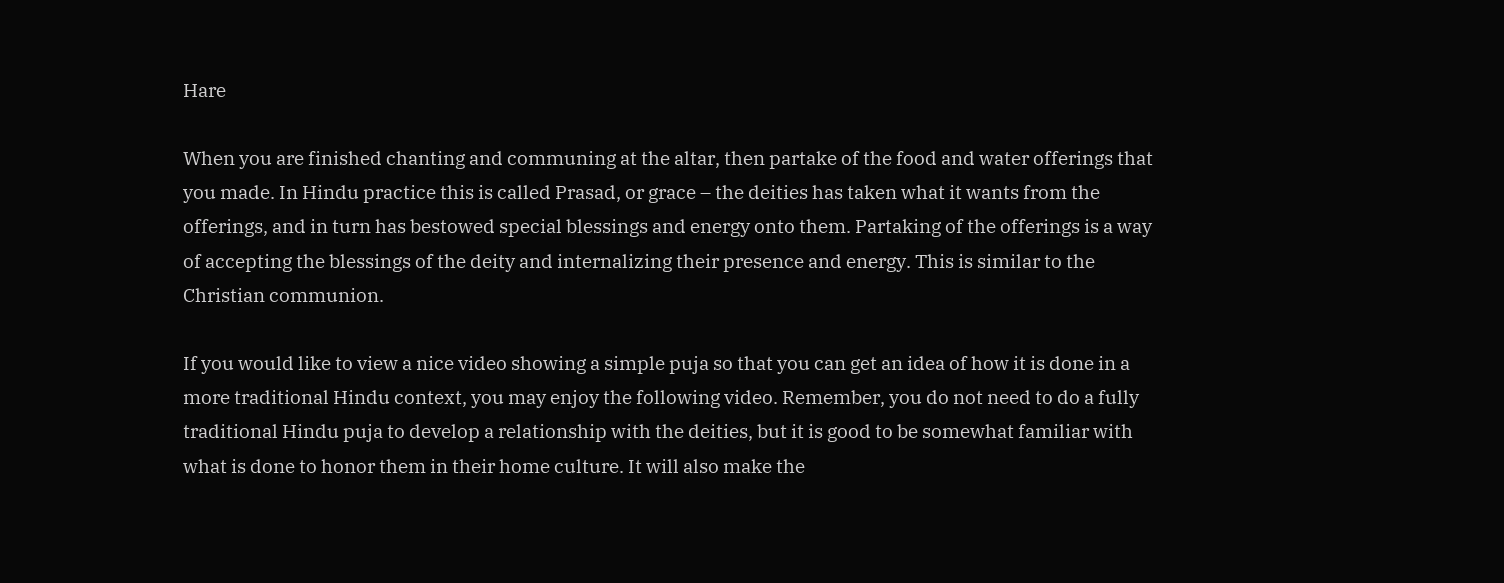Hare

When you are finished chanting and communing at the altar, then partake of the food and water offerings that you made. In Hindu practice this is called Prasad, or grace – the deities has taken what it wants from the offerings, and in turn has bestowed special blessings and energy onto them. Partaking of the offerings is a way of accepting the blessings of the deity and internalizing their presence and energy. This is similar to the Christian communion.

If you would like to view a nice video showing a simple puja so that you can get an idea of how it is done in a more traditional Hindu context, you may enjoy the following video. Remember, you do not need to do a fully traditional Hindu puja to develop a relationship with the deities, but it is good to be somewhat familiar with what is done to honor them in their home culture. It will also make the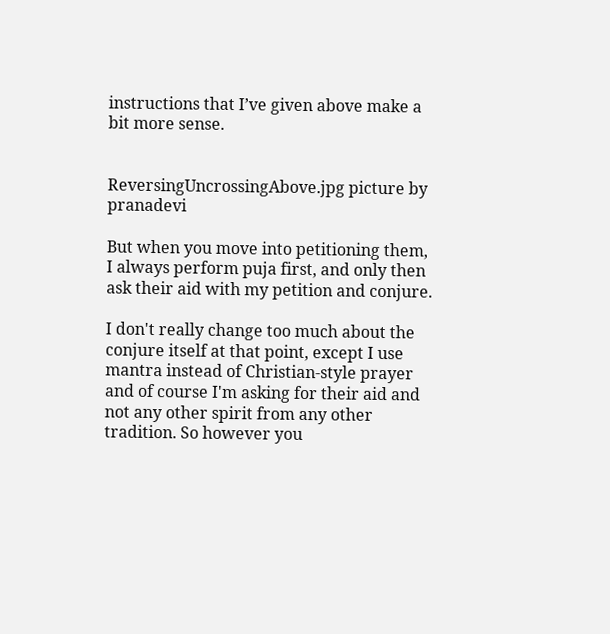instructions that I’ve given above make a bit more sense.


ReversingUncrossingAbove.jpg picture by pranadevi

But when you move into petitioning them, I always perform puja first, and only then ask their aid with my petition and conjure.

I don't really change too much about the conjure itself at that point, except I use mantra instead of Christian-style prayer and of course I'm asking for their aid and not any other spirit from any other tradition. So however you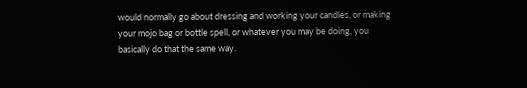would normally go about dressing and working your candles, or making your mojo bag or bottle spell, or whatever you may be doing, you basically do that the same way.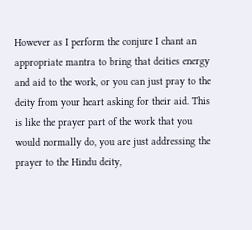However as I perform the conjure I chant an appropriate mantra to bring that deities energy and aid to the work, or you can just pray to the deity from your heart asking for their aid. This is like the prayer part of the work that you would normally do, you are just addressing the prayer to the Hindu deity,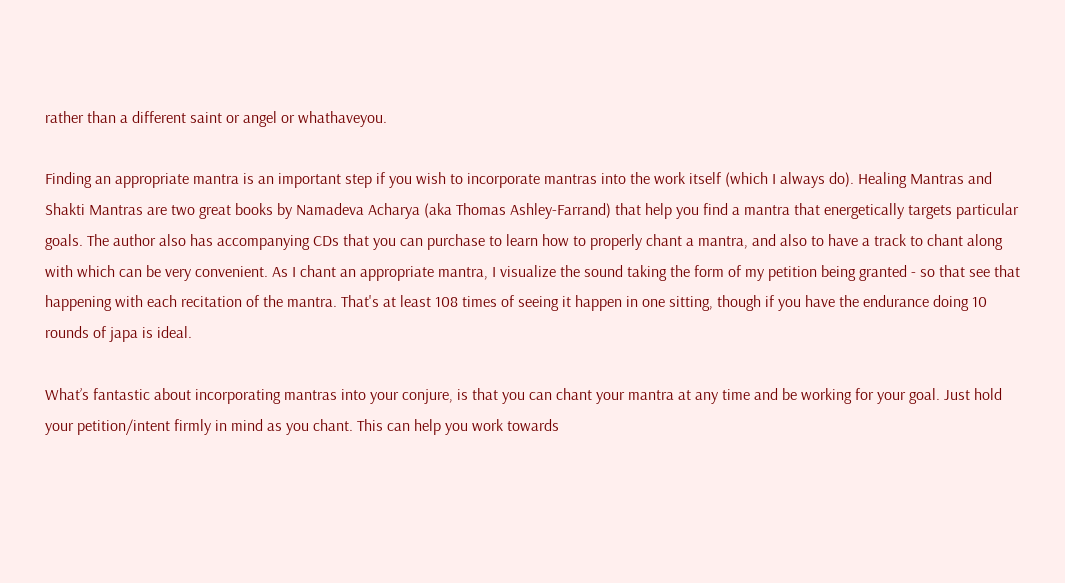rather than a different saint or angel or whathaveyou.

Finding an appropriate mantra is an important step if you wish to incorporate mantras into the work itself (which I always do). Healing Mantras and Shakti Mantras are two great books by Namadeva Acharya (aka Thomas Ashley-Farrand) that help you find a mantra that energetically targets particular goals. The author also has accompanying CDs that you can purchase to learn how to properly chant a mantra, and also to have a track to chant along with which can be very convenient. As I chant an appropriate mantra, I visualize the sound taking the form of my petition being granted - so that see that happening with each recitation of the mantra. That's at least 108 times of seeing it happen in one sitting, though if you have the endurance doing 10 rounds of japa is ideal.

What’s fantastic about incorporating mantras into your conjure, is that you can chant your mantra at any time and be working for your goal. Just hold your petition/intent firmly in mind as you chant. This can help you work towards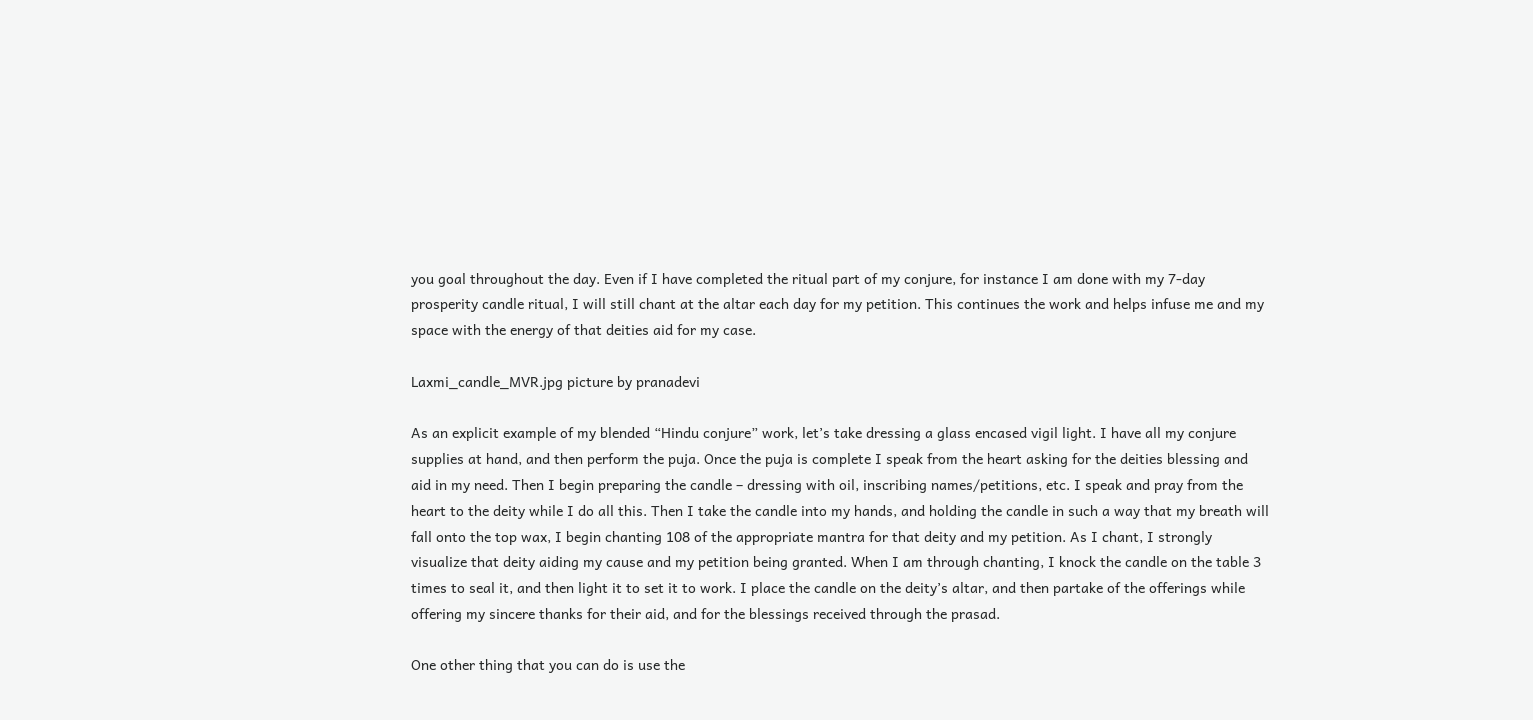you goal throughout the day. Even if I have completed the ritual part of my conjure, for instance I am done with my 7-day prosperity candle ritual, I will still chant at the altar each day for my petition. This continues the work and helps infuse me and my space with the energy of that deities aid for my case.

Laxmi_candle_MVR.jpg picture by pranadevi

As an explicit example of my blended “Hindu conjure” work, let’s take dressing a glass encased vigil light. I have all my conjure supplies at hand, and then perform the puja. Once the puja is complete I speak from the heart asking for the deities blessing and aid in my need. Then I begin preparing the candle – dressing with oil, inscribing names/petitions, etc. I speak and pray from the heart to the deity while I do all this. Then I take the candle into my hands, and holding the candle in such a way that my breath will fall onto the top wax, I begin chanting 108 of the appropriate mantra for that deity and my petition. As I chant, I strongly visualize that deity aiding my cause and my petition being granted. When I am through chanting, I knock the candle on the table 3 times to seal it, and then light it to set it to work. I place the candle on the deity’s altar, and then partake of the offerings while offering my sincere thanks for their aid, and for the blessings received through the prasad.

One other thing that you can do is use the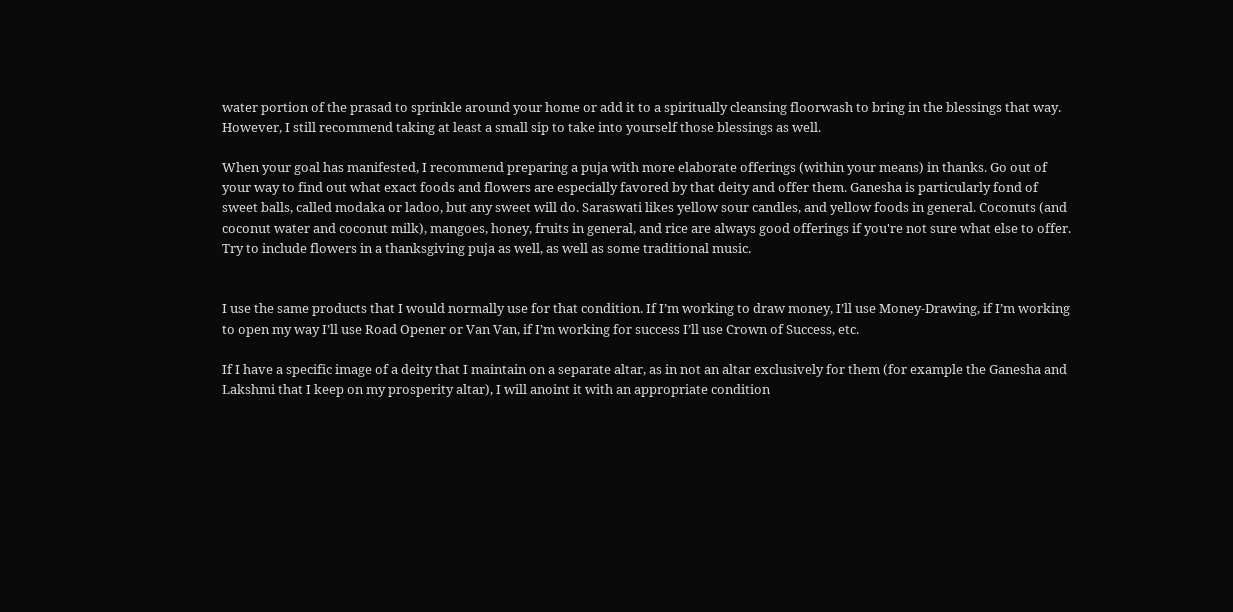water portion of the prasad to sprinkle around your home or add it to a spiritually cleansing floorwash to bring in the blessings that way. However, I still recommend taking at least a small sip to take into yourself those blessings as well.

When your goal has manifested, I recommend preparing a puja with more elaborate offerings (within your means) in thanks. Go out of your way to find out what exact foods and flowers are especially favored by that deity and offer them. Ganesha is particularly fond of sweet balls, called modaka or ladoo, but any sweet will do. Saraswati likes yellow sour candles, and yellow foods in general. Coconuts (and coconut water and coconut milk), mangoes, honey, fruits in general, and rice are always good offerings if you're not sure what else to offer. Try to include flowers in a thanksgiving puja as well, as well as some traditional music.


I use the same products that I would normally use for that condition. If I’m working to draw money, I’ll use Money-Drawing, if I’m working to open my way I’ll use Road Opener or Van Van, if I’m working for success I’ll use Crown of Success, etc.

If I have a specific image of a deity that I maintain on a separate altar, as in not an altar exclusively for them (for example the Ganesha and Lakshmi that I keep on my prosperity altar), I will anoint it with an appropriate condition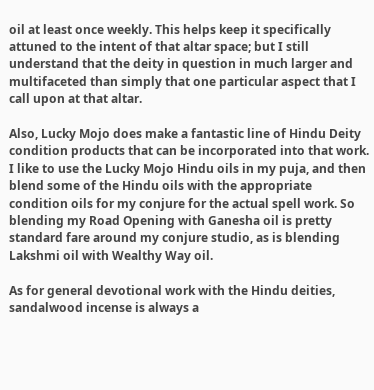oil at least once weekly. This helps keep it specifically attuned to the intent of that altar space; but I still understand that the deity in question in much larger and multifaceted than simply that one particular aspect that I call upon at that altar.

Also, Lucky Mojo does make a fantastic line of Hindu Deity condition products that can be incorporated into that work. I like to use the Lucky Mojo Hindu oils in my puja, and then blend some of the Hindu oils with the appropriate condition oils for my conjure for the actual spell work. So blending my Road Opening with Ganesha oil is pretty standard fare around my conjure studio, as is blending Lakshmi oil with Wealthy Way oil.

As for general devotional work with the Hindu deities, sandalwood incense is always a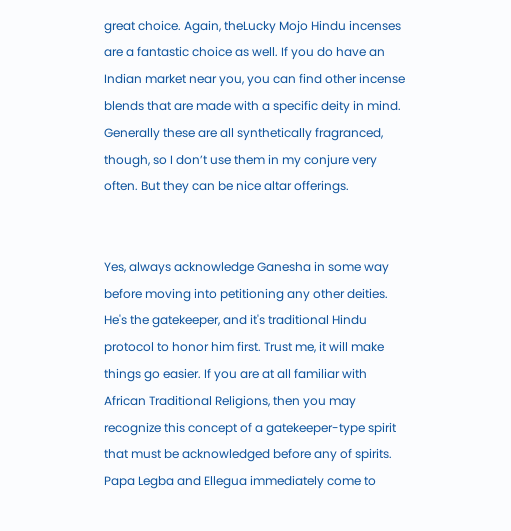great choice. Again, theLucky Mojo Hindu incenses are a fantastic choice as well. If you do have an Indian market near you, you can find other incense blends that are made with a specific deity in mind. Generally these are all synthetically fragranced, though, so I don’t use them in my conjure very often. But they can be nice altar offerings.


Yes, always acknowledge Ganesha in some way before moving into petitioning any other deities. He's the gatekeeper, and it's traditional Hindu protocol to honor him first. Trust me, it will make things go easier. If you are at all familiar with African Traditional Religions, then you may recognize this concept of a gatekeeper-type spirit that must be acknowledged before any of spirits. Papa Legba and Ellegua immediately come to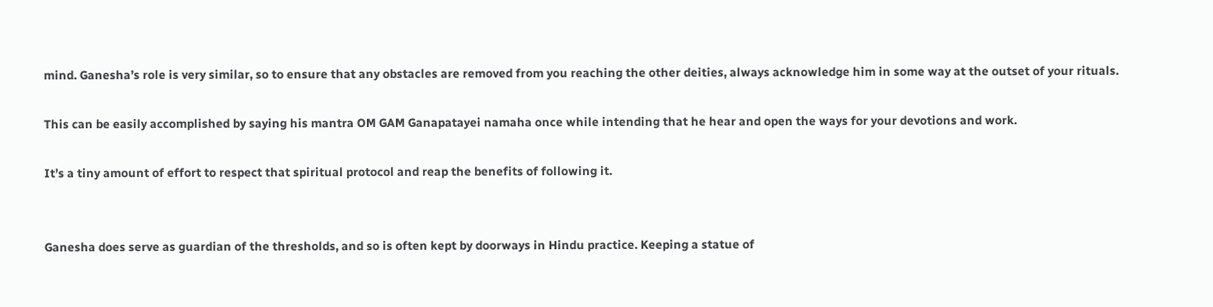mind. Ganesha’s role is very similar, so to ensure that any obstacles are removed from you reaching the other deities, always acknowledge him in some way at the outset of your rituals.

This can be easily accomplished by saying his mantra OM GAM Ganapatayei namaha once while intending that he hear and open the ways for your devotions and work.

It’s a tiny amount of effort to respect that spiritual protocol and reap the benefits of following it.


Ganesha does serve as guardian of the thresholds, and so is often kept by doorways in Hindu practice. Keeping a statue of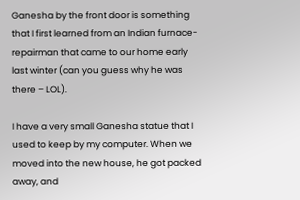Ganesha by the front door is something that I first learned from an Indian furnace-repairman that came to our home early last winter (can you guess why he was there – LOL).

I have a very small Ganesha statue that I used to keep by my computer. When we moved into the new house, he got packed away, and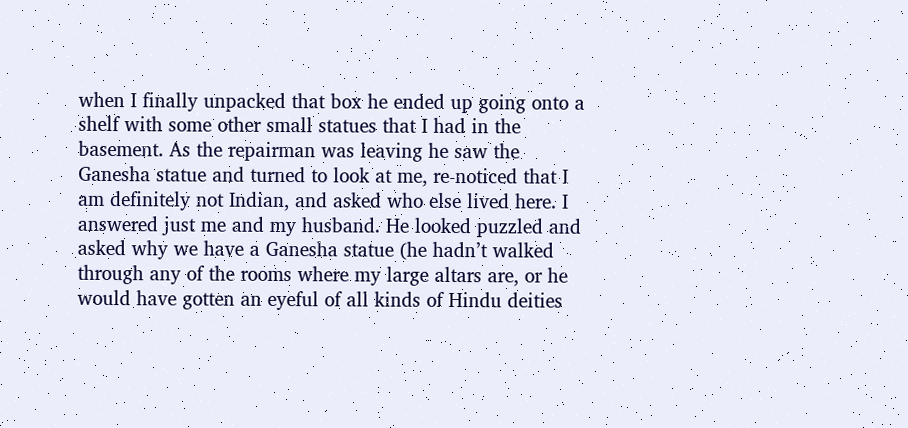when I finally unpacked that box he ended up going onto a shelf with some other small statues that I had in the basement. As the repairman was leaving he saw the Ganesha statue and turned to look at me, re-noticed that I am definitely not Indian, and asked who else lived here. I answered just me and my husband. He looked puzzled and asked why we have a Ganesha statue (he hadn’t walked through any of the rooms where my large altars are, or he would have gotten an eyeful of all kinds of Hindu deities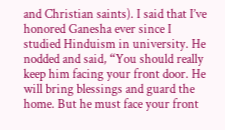and Christian saints). I said that I’ve honored Ganesha ever since I studied Hinduism in university. He nodded and said, “You should really keep him facing your front door. He will bring blessings and guard the home. But he must face your front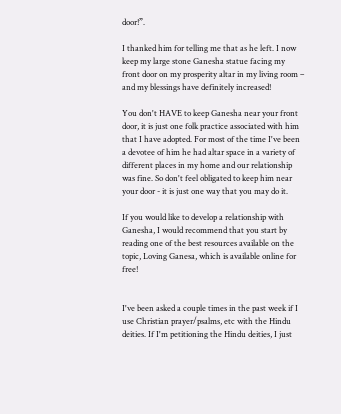door!”.

I thanked him for telling me that as he left. I now keep my large stone Ganesha statue facing my front door on my prosperity altar in my living room – and my blessings have definitely increased!

You don't HAVE to keep Ganesha near your front door, it is just one folk practice associated with him that I have adopted. For most of the time I've been a devotee of him he had altar space in a variety of different places in my home and our relationship was fine. So don't feel obligated to keep him near your door - it is just one way that you may do it.

If you would like to develop a relationship with Ganesha, I would recommend that you start by reading one of the best resources available on the topic, Loving Ganesa, which is available online for free!


I've been asked a couple times in the past week if I use Christian prayer/psalms, etc with the Hindu deities. If I'm petitioning the Hindu deities, I just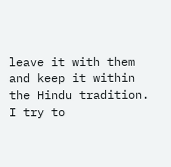leave it with them and keep it within the Hindu tradition. I try to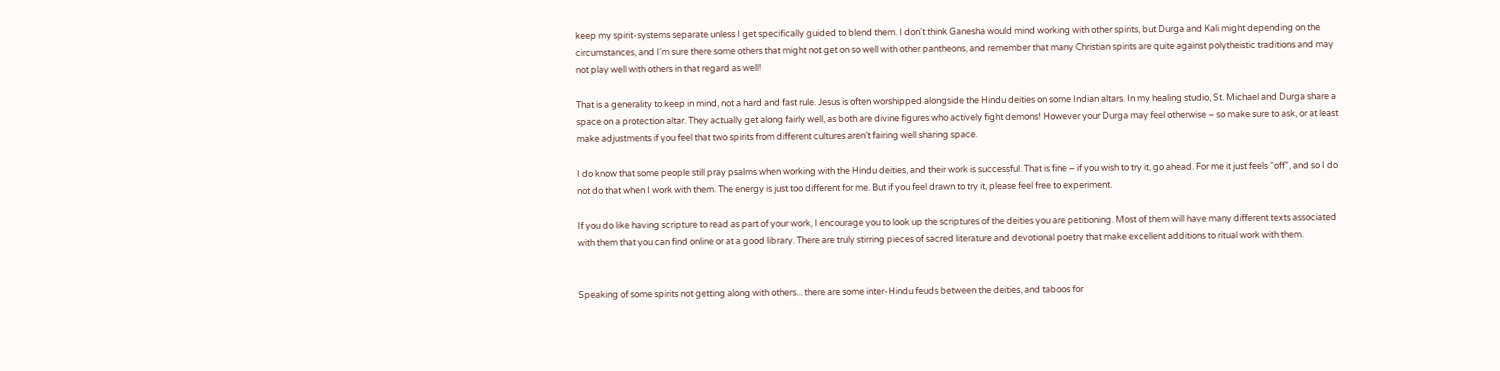keep my spirit-systems separate unless I get specifically guided to blend them. I don't think Ganesha would mind working with other spirits, but Durga and Kali might depending on the circumstances, and I'm sure there some others that might not get on so well with other pantheons, and remember that many Christian spirits are quite against polytheistic traditions and may not play well with others in that regard as well!

That is a generality to keep in mind, not a hard and fast rule. Jesus is often worshipped alongside the Hindu deities on some Indian altars. In my healing studio, St. Michael and Durga share a space on a protection altar. They actually get along fairly well, as both are divine figures who actively fight demons! However your Durga may feel otherwise – so make sure to ask, or at least make adjustments if you feel that two spirits from different cultures aren’t fairing well sharing space.

I do know that some people still pray psalms when working with the Hindu deities, and their work is successful. That is fine – if you wish to try it, go ahead. For me it just feels “off”, and so I do not do that when I work with them. The energy is just too different for me. But if you feel drawn to try it, please feel free to experiment.

If you do like having scripture to read as part of your work, I encourage you to look up the scriptures of the deities you are petitioning. Most of them will have many different texts associated with them that you can find online or at a good library. There are truly stirring pieces of sacred literature and devotional poetry that make excellent additions to ritual work with them.


Speaking of some spirits not getting along with others... there are some inter-Hindu feuds between the deities, and taboos for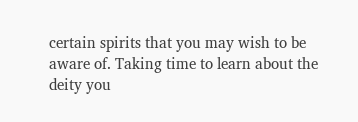certain spirits that you may wish to be aware of. Taking time to learn about the deity you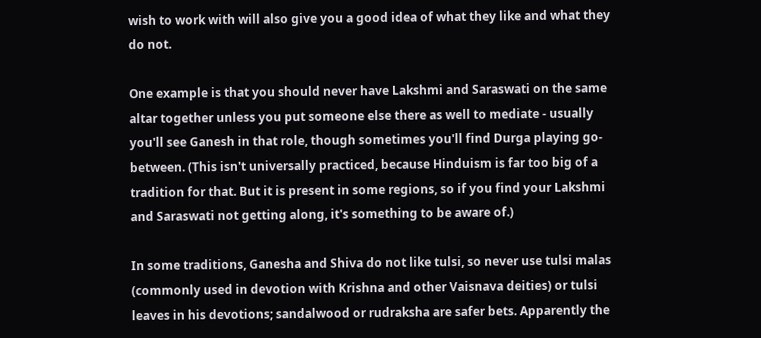wish to work with will also give you a good idea of what they like and what they do not.

One example is that you should never have Lakshmi and Saraswati on the same altar together unless you put someone else there as well to mediate - usually you'll see Ganesh in that role, though sometimes you'll find Durga playing go-between. (This isn't universally practiced, because Hinduism is far too big of a tradition for that. But it is present in some regions, so if you find your Lakshmi and Saraswati not getting along, it's something to be aware of.)

In some traditions, Ganesha and Shiva do not like tulsi, so never use tulsi malas (commonly used in devotion with Krishna and other Vaisnava deities) or tulsi leaves in his devotions; sandalwood or rudraksha are safer bets. Apparently the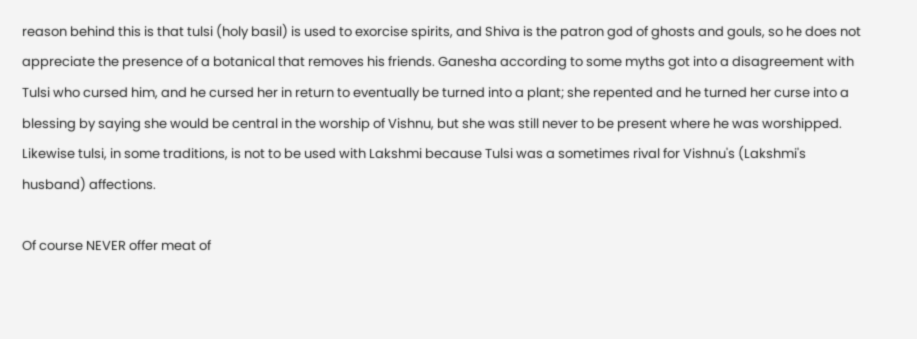reason behind this is that tulsi (holy basil) is used to exorcise spirits, and Shiva is the patron god of ghosts and gouls, so he does not appreciate the presence of a botanical that removes his friends. Ganesha according to some myths got into a disagreement with Tulsi who cursed him, and he cursed her in return to eventually be turned into a plant; she repented and he turned her curse into a blessing by saying she would be central in the worship of Vishnu, but she was still never to be present where he was worshipped. Likewise tulsi, in some traditions, is not to be used with Lakshmi because Tulsi was a sometimes rival for Vishnu's (Lakshmi's husband) affections.

Of course NEVER offer meat of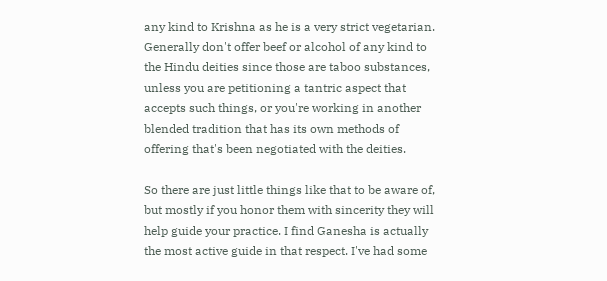any kind to Krishna as he is a very strict vegetarian. Generally don't offer beef or alcohol of any kind to the Hindu deities since those are taboo substances, unless you are petitioning a tantric aspect that accepts such things, or you're working in another blended tradition that has its own methods of offering that's been negotiated with the deities.

So there are just little things like that to be aware of, but mostly if you honor them with sincerity they will help guide your practice. I find Ganesha is actually the most active guide in that respect. I've had some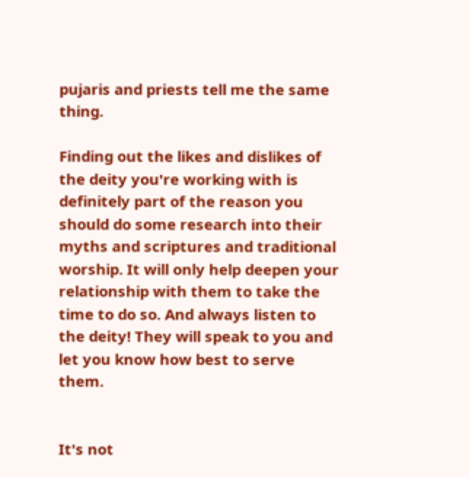pujaris and priests tell me the same thing.

Finding out the likes and dislikes of the deity you're working with is definitely part of the reason you should do some research into their myths and scriptures and traditional worship. It will only help deepen your relationship with them to take the time to do so. And always listen to the deity! They will speak to you and let you know how best to serve them.


It's not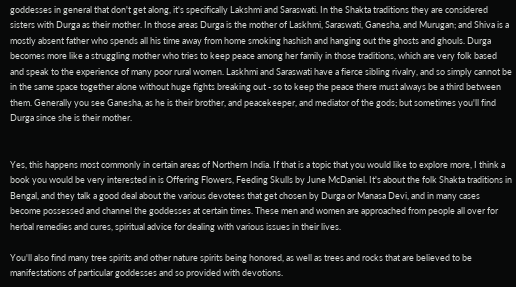goddesses in general that don't get along, it's specifically Lakshmi and Saraswati. In the Shakta traditions they are considered sisters with Durga as their mother. In those areas Durga is the mother of Laskhmi, Saraswati, Ganesha, and Murugan; and Shiva is a mostly absent father who spends all his time away from home smoking hashish and hanging out the ghosts and ghouls. Durga becomes more like a struggling mother who tries to keep peace among her family in those traditions, which are very folk based and speak to the experience of many poor rural women. Laskhmi and Saraswati have a fierce sibling rivalry, and so simply cannot be in the same space together alone without huge fights breaking out - so to keep the peace there must always be a third between them. Generally you see Ganesha, as he is their brother, and peacekeeper, and mediator of the gods; but sometimes you'll find Durga since she is their mother.


Yes, this happens most commonly in certain areas of Northern India. If that is a topic that you would like to explore more, I think a book you would be very interested in is Offering Flowers, Feeding Skulls by June McDaniel. It's about the folk Shakta traditions in Bengal, and they talk a good deal about the various devotees that get chosen by Durga or Manasa Devi, and in many cases become possessed and channel the goddesses at certain times. These men and women are approached from people all over for herbal remedies and cures, spiritual advice for dealing with various issues in their lives.

You'll also find many tree spirits and other nature spirits being honored, as well as trees and rocks that are believed to be manifestations of particular goddesses and so provided with devotions.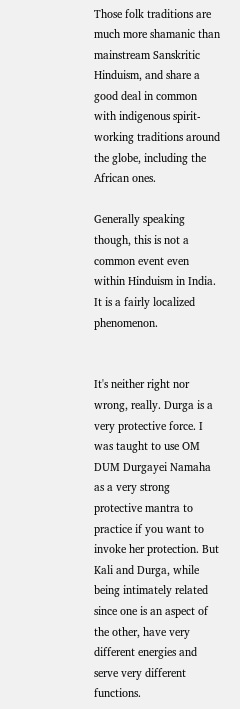Those folk traditions are much more shamanic than mainstream Sanskritic Hinduism, and share a good deal in common with indigenous spirit-working traditions around the globe, including the African ones.

Generally speaking though, this is not a common event even within Hinduism in India. It is a fairly localized phenomenon.


It's neither right nor wrong, really. Durga is a very protective force. I was taught to use OM DUM Durgayei Namaha as a very strong protective mantra to practice if you want to invoke her protection. But Kali and Durga, while being intimately related since one is an aspect of the other, have very different energies and serve very different functions.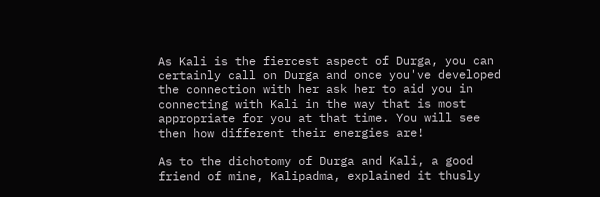As Kali is the fiercest aspect of Durga, you can certainly call on Durga and once you've developed the connection with her ask her to aid you in connecting with Kali in the way that is most appropriate for you at that time. You will see then how different their energies are!

As to the dichotomy of Durga and Kali, a good friend of mine, Kalipadma, explained it thusly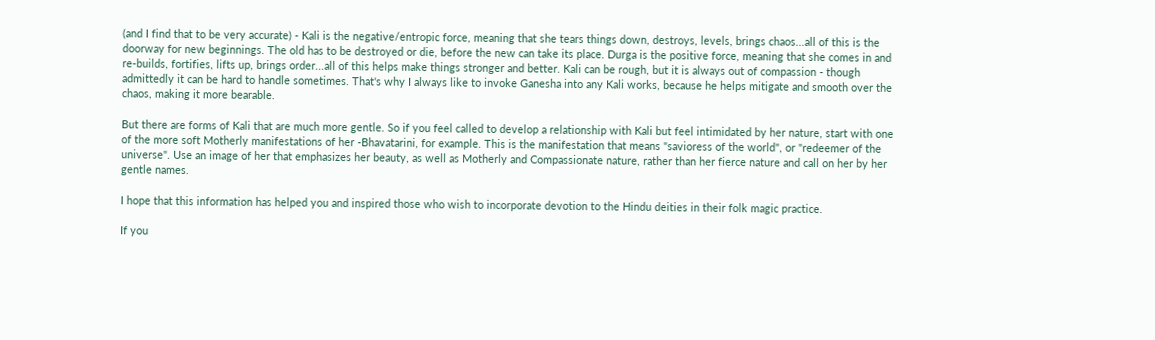(and I find that to be very accurate) - Kali is the negative/entropic force, meaning that she tears things down, destroys, levels, brings chaos...all of this is the doorway for new beginnings. The old has to be destroyed or die, before the new can take its place. Durga is the positive force, meaning that she comes in and re-builds, fortifies, lifts up, brings order...all of this helps make things stronger and better. Kali can be rough, but it is always out of compassion - though admittedly it can be hard to handle sometimes. That's why I always like to invoke Ganesha into any Kali works, because he helps mitigate and smooth over the chaos, making it more bearable.

But there are forms of Kali that are much more gentle. So if you feel called to develop a relationship with Kali but feel intimidated by her nature, start with one of the more soft Motherly manifestations of her -Bhavatarini, for example. This is the manifestation that means "savioress of the world", or "redeemer of the universe". Use an image of her that emphasizes her beauty, as well as Motherly and Compassionate nature, rather than her fierce nature and call on her by her gentle names.

I hope that this information has helped you and inspired those who wish to incorporate devotion to the Hindu deities in their folk magic practice.

If you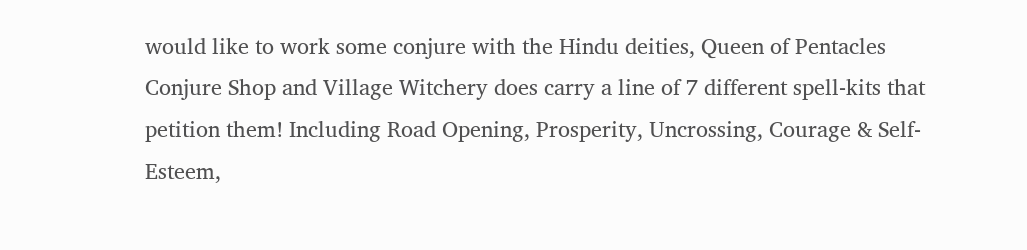would like to work some conjure with the Hindu deities, Queen of Pentacles Conjure Shop and Village Witchery does carry a line of 7 different spell-kits that petition them! Including Road Opening, Prosperity, Uncrossing, Courage & Self-Esteem,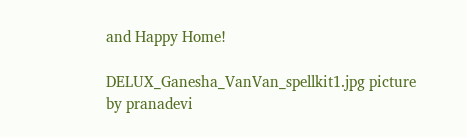and Happy Home!

DELUX_Ganesha_VanVan_spellkit1.jpg picture by pranadevi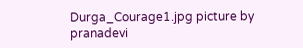Durga_Courage1.jpg picture by pranadevi